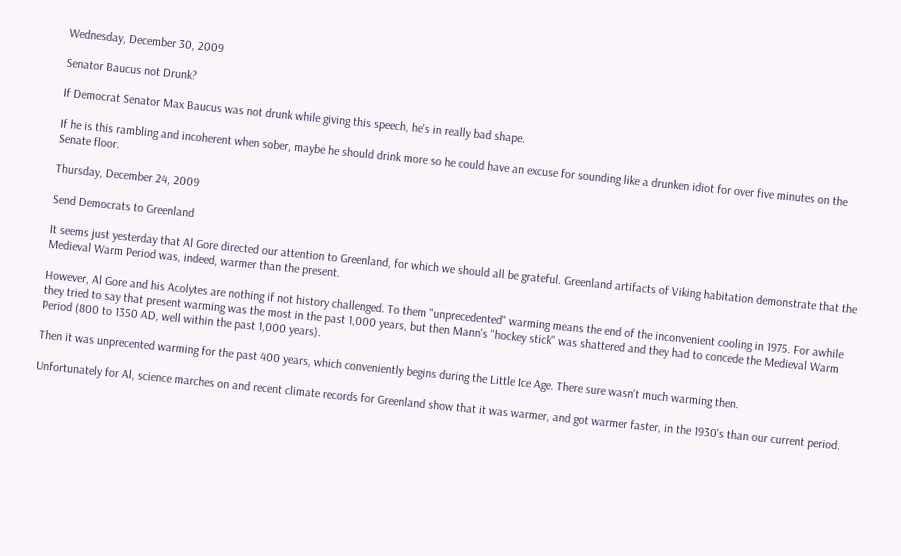Wednesday, December 30, 2009

Senator Baucus not Drunk?

If Democrat Senator Max Baucus was not drunk while giving this speech, he's in really bad shape.

If he is this rambling and incoherent when sober, maybe he should drink more so he could have an excuse for sounding like a drunken idiot for over five minutes on the Senate floor.

Thursday, December 24, 2009

Send Democrats to Greenland

It seems just yesterday that Al Gore directed our attention to Greenland, for which we should all be grateful. Greenland artifacts of Viking habitation demonstrate that the Medieval Warm Period was, indeed, warmer than the present.

However, Al Gore and his Acolytes are nothing if not history challenged. To them "unprecedented" warming means the end of the inconvenient cooling in 1975. For awhile they tried to say that present warming was the most in the past 1,000 years, but then Mann's "hockey stick" was shattered and they had to concede the Medieval Warm Period (800 to 1350 AD, well within the past 1,000 years).

Then it was unprecented warming for the past 400 years, which conveniently begins during the Little Ice Age. There sure wasn't much warming then.

Unfortunately for Al, science marches on and recent climate records for Greenland show that it was warmer, and got warmer faster, in the 1930's than our current period.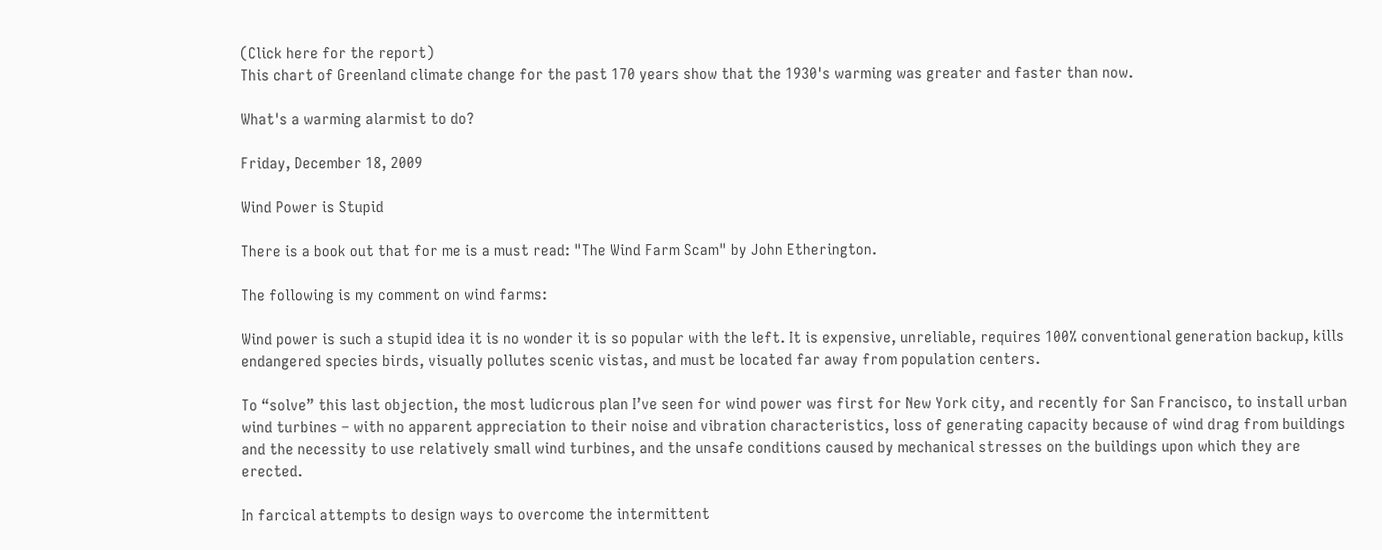(Click here for the report)
This chart of Greenland climate change for the past 170 years show that the 1930's warming was greater and faster than now.

What's a warming alarmist to do?

Friday, December 18, 2009

Wind Power is Stupid

There is a book out that for me is a must read: "The Wind Farm Scam" by John Etherington.

The following is my comment on wind farms:

Wind power is such a stupid idea it is no wonder it is so popular with the left. It is expensive, unreliable, requires 100% conventional generation backup, kills endangered species birds, visually pollutes scenic vistas, and must be located far away from population centers.

To “solve” this last objection, the most ludicrous plan I’ve seen for wind power was first for New York city, and recently for San Francisco, to install urban wind turbines – with no apparent appreciation to their noise and vibration characteristics, loss of generating capacity because of wind drag from buildings and the necessity to use relatively small wind turbines, and the unsafe conditions caused by mechanical stresses on the buildings upon which they are erected.

In farcical attempts to design ways to overcome the intermittent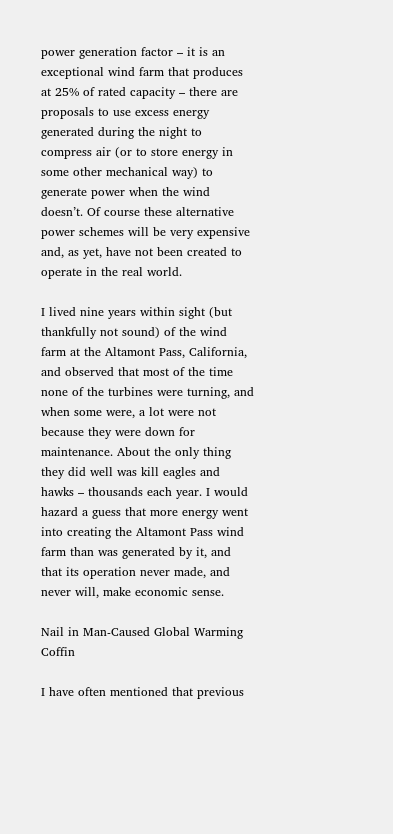power generation factor – it is an exceptional wind farm that produces at 25% of rated capacity – there are proposals to use excess energy generated during the night to compress air (or to store energy in some other mechanical way) to generate power when the wind doesn’t. Of course these alternative power schemes will be very expensive and, as yet, have not been created to operate in the real world.

I lived nine years within sight (but thankfully not sound) of the wind farm at the Altamont Pass, California, and observed that most of the time none of the turbines were turning, and when some were, a lot were not because they were down for maintenance. About the only thing they did well was kill eagles and hawks – thousands each year. I would hazard a guess that more energy went into creating the Altamont Pass wind farm than was generated by it, and that its operation never made, and never will, make economic sense.

Nail in Man-Caused Global Warming Coffin

I have often mentioned that previous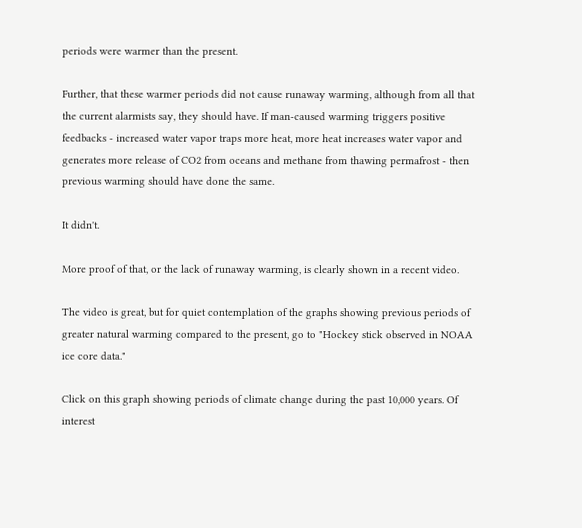periods were warmer than the present.

Further, that these warmer periods did not cause runaway warming, although from all that the current alarmists say, they should have. If man-caused warming triggers positive feedbacks - increased water vapor traps more heat, more heat increases water vapor and generates more release of CO2 from oceans and methane from thawing permafrost - then previous warming should have done the same.

It didn't.

More proof of that, or the lack of runaway warming, is clearly shown in a recent video.

The video is great, but for quiet contemplation of the graphs showing previous periods of greater natural warming compared to the present, go to "Hockey stick observed in NOAA ice core data."

Click on this graph showing periods of climate change during the past 10,000 years. Of interest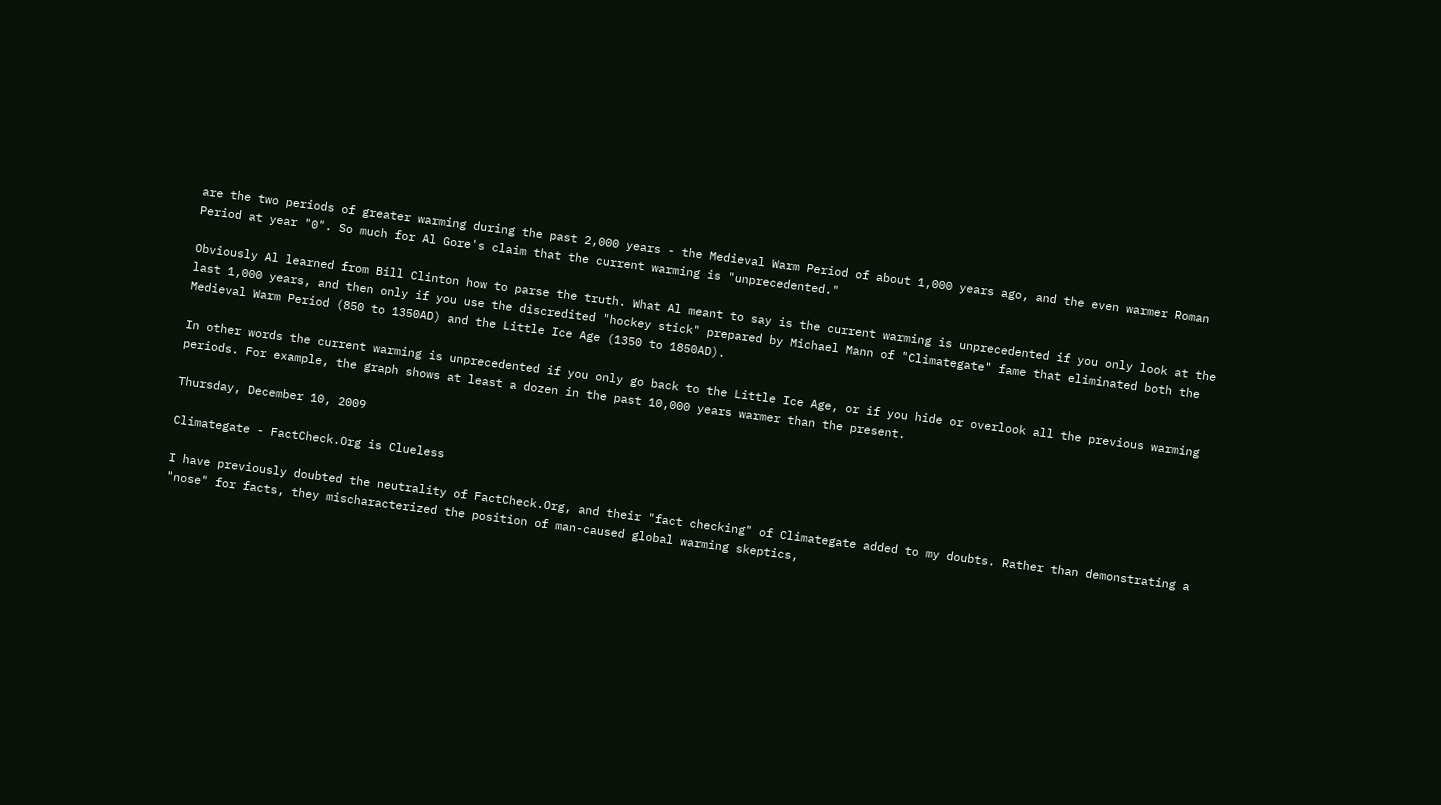are the two periods of greater warming during the past 2,000 years - the Medieval Warm Period of about 1,000 years ago, and the even warmer Roman Period at year "0". So much for Al Gore's claim that the current warming is "unprecedented."

Obviously Al learned from Bill Clinton how to parse the truth. What Al meant to say is the current warming is unprecedented if you only look at the last 1,000 years, and then only if you use the discredited "hockey stick" prepared by Michael Mann of "Climategate" fame that eliminated both the Medieval Warm Period (850 to 1350AD) and the Little Ice Age (1350 to 1850AD).

In other words the current warming is unprecedented if you only go back to the Little Ice Age, or if you hide or overlook all the previous warming periods. For example, the graph shows at least a dozen in the past 10,000 years warmer than the present.

Thursday, December 10, 2009

Climategate - FactCheck.Org is Clueless

I have previously doubted the neutrality of FactCheck.Org, and their "fact checking" of Climategate added to my doubts. Rather than demonstrating a "nose" for facts, they mischaracterized the position of man-caused global warming skeptics,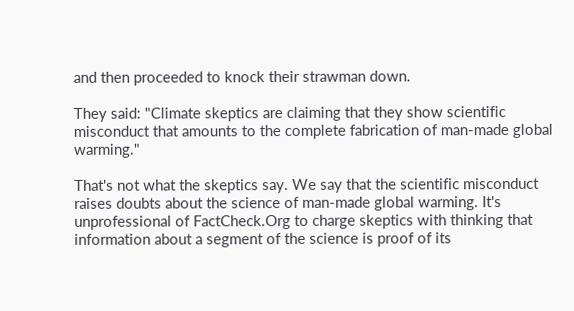and then proceeded to knock their strawman down.

They said: "Climate skeptics are claiming that they show scientific misconduct that amounts to the complete fabrication of man-made global warming."

That's not what the skeptics say. We say that the scientific misconduct raises doubts about the science of man-made global warming. It's unprofessional of FactCheck.Org to charge skeptics with thinking that information about a segment of the science is proof of its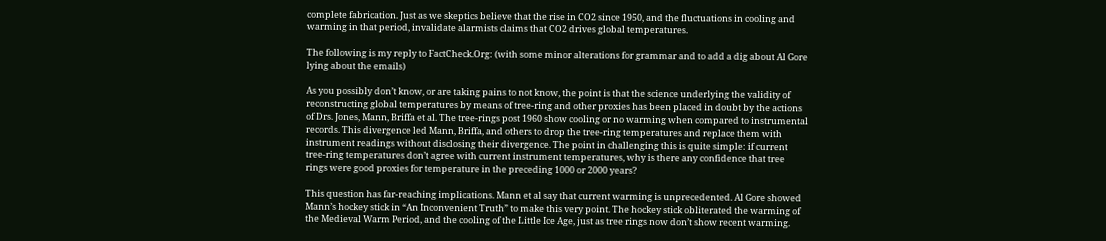complete fabrication. Just as we skeptics believe that the rise in CO2 since 1950, and the fluctuations in cooling and warming in that period, invalidate alarmists claims that CO2 drives global temperatures.

The following is my reply to FactCheck.Org: (with some minor alterations for grammar and to add a dig about Al Gore lying about the emails)

As you possibly don’t know, or are taking pains to not know, the point is that the science underlying the validity of reconstructing global temperatures by means of tree-ring and other proxies has been placed in doubt by the actions of Drs. Jones, Mann, Briffa et al. The tree-rings post 1960 show cooling or no warming when compared to instrumental records. This divergence led Mann, Briffa, and others to drop the tree-ring temperatures and replace them with instrument readings without disclosing their divergence. The point in challenging this is quite simple: if current tree-ring temperatures don’t agree with current instrument temperatures, why is there any confidence that tree rings were good proxies for temperature in the preceding 1000 or 2000 years?

This question has far-reaching implications. Mann et al say that current warming is unprecedented. Al Gore showed Mann’s hockey stick in “An Inconvenient Truth” to make this very point. The hockey stick obliterated the warming of the Medieval Warm Period, and the cooling of the Little Ice Age, just as tree rings now don’t show recent warming.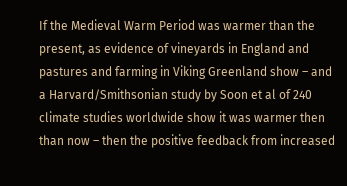If the Medieval Warm Period was warmer than the present, as evidence of vineyards in England and pastures and farming in Viking Greenland show – and a Harvard/Smithsonian study by Soon et al of 240 climate studies worldwide show it was warmer then than now – then the positive feedback from increased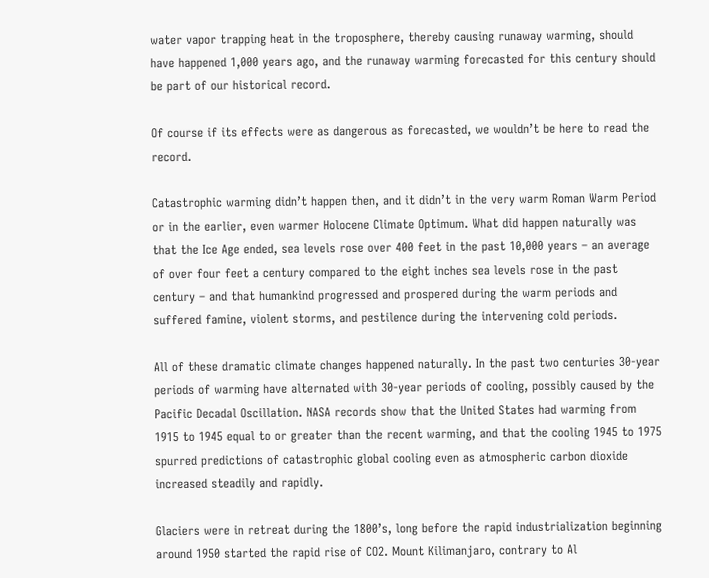water vapor trapping heat in the troposphere, thereby causing runaway warming, should have happened 1,000 years ago, and the runaway warming forecasted for this century should be part of our historical record.

Of course if its effects were as dangerous as forecasted, we wouldn’t be here to read the record.

Catastrophic warming didn’t happen then, and it didn’t in the very warm Roman Warm Period or in the earlier, even warmer Holocene Climate Optimum. What did happen naturally was that the Ice Age ended, sea levels rose over 400 feet in the past 10,000 years – an average of over four feet a century compared to the eight inches sea levels rose in the past century – and that humankind progressed and prospered during the warm periods and suffered famine, violent storms, and pestilence during the intervening cold periods.

All of these dramatic climate changes happened naturally. In the past two centuries 30-year periods of warming have alternated with 30-year periods of cooling, possibly caused by the Pacific Decadal Oscillation. NASA records show that the United States had warming from 1915 to 1945 equal to or greater than the recent warming, and that the cooling 1945 to 1975 spurred predictions of catastrophic global cooling even as atmospheric carbon dioxide increased steadily and rapidly.

Glaciers were in retreat during the 1800’s, long before the rapid industrialization beginning around 1950 started the rapid rise of CO2. Mount Kilimanjaro, contrary to Al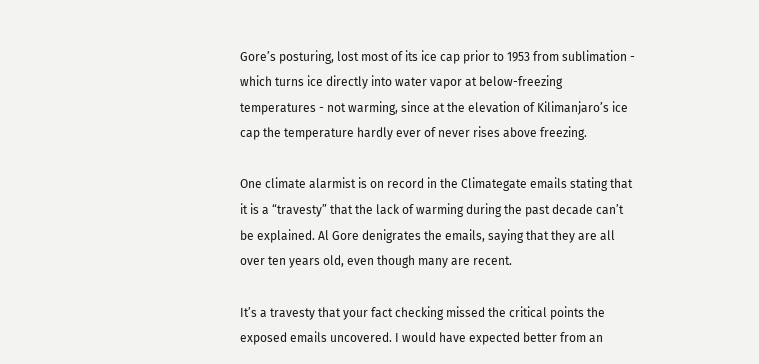Gore’s posturing, lost most of its ice cap prior to 1953 from sublimation - which turns ice directly into water vapor at below-freezing temperatures - not warming, since at the elevation of Kilimanjaro’s ice cap the temperature hardly ever of never rises above freezing.

One climate alarmist is on record in the Climategate emails stating that it is a “travesty” that the lack of warming during the past decade can’t be explained. Al Gore denigrates the emails, saying that they are all over ten years old, even though many are recent.

It’s a travesty that your fact checking missed the critical points the exposed emails uncovered. I would have expected better from an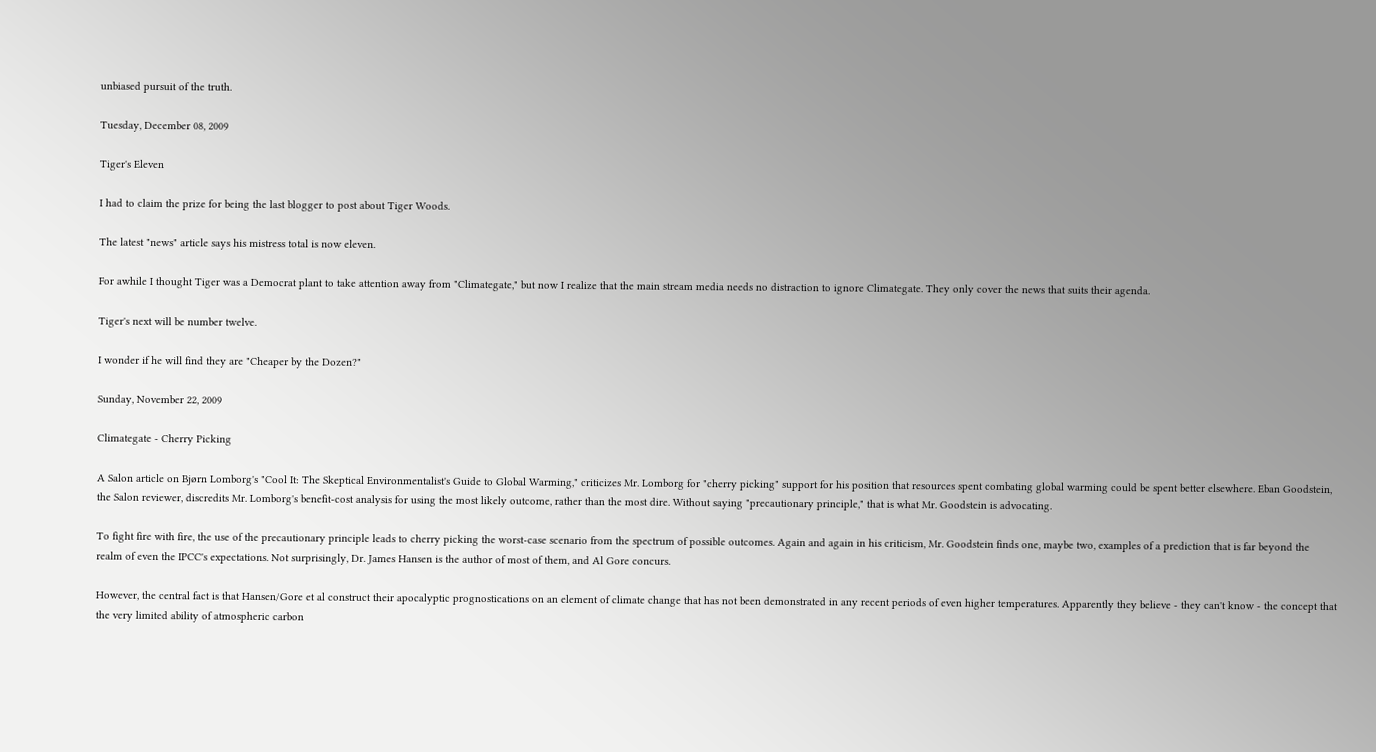unbiased pursuit of the truth.

Tuesday, December 08, 2009

Tiger's Eleven

I had to claim the prize for being the last blogger to post about Tiger Woods.

The latest "news" article says his mistress total is now eleven.

For awhile I thought Tiger was a Democrat plant to take attention away from "Climategate," but now I realize that the main stream media needs no distraction to ignore Climategate. They only cover the news that suits their agenda.

Tiger's next will be number twelve.

I wonder if he will find they are "Cheaper by the Dozen?"

Sunday, November 22, 2009

Climategate - Cherry Picking

A Salon article on Bjørn Lomborg's "Cool It: The Skeptical Environmentalist's Guide to Global Warming," criticizes Mr. Lomborg for "cherry picking" support for his position that resources spent combating global warming could be spent better elsewhere. Eban Goodstein, the Salon reviewer, discredits Mr. Lomborg's benefit-cost analysis for using the most likely outcome, rather than the most dire. Without saying "precautionary principle," that is what Mr. Goodstein is advocating.

To fight fire with fire, the use of the precautionary principle leads to cherry picking the worst-case scenario from the spectrum of possible outcomes. Again and again in his criticism, Mr. Goodstein finds one, maybe two, examples of a prediction that is far beyond the realm of even the IPCC's expectations. Not surprisingly, Dr. James Hansen is the author of most of them, and Al Gore concurs.

However, the central fact is that Hansen/Gore et al construct their apocalyptic prognostications on an element of climate change that has not been demonstrated in any recent periods of even higher temperatures. Apparently they believe - they can't know - the concept that the very limited ability of atmospheric carbon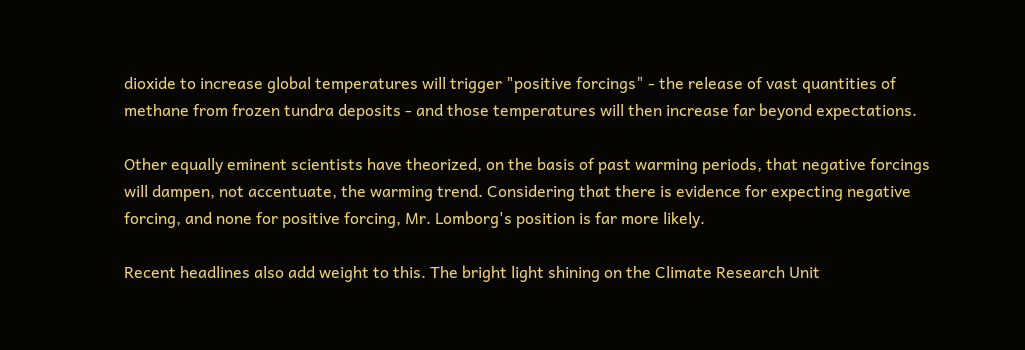dioxide to increase global temperatures will trigger "positive forcings" - the release of vast quantities of methane from frozen tundra deposits - and those temperatures will then increase far beyond expectations.

Other equally eminent scientists have theorized, on the basis of past warming periods, that negative forcings will dampen, not accentuate, the warming trend. Considering that there is evidence for expecting negative forcing, and none for positive forcing, Mr. Lomborg's position is far more likely.

Recent headlines also add weight to this. The bright light shining on the Climate Research Unit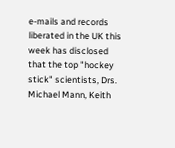e-mails and records liberated in the UK this week has disclosed that the top "hockey stick" scientists, Drs. Michael Mann, Keith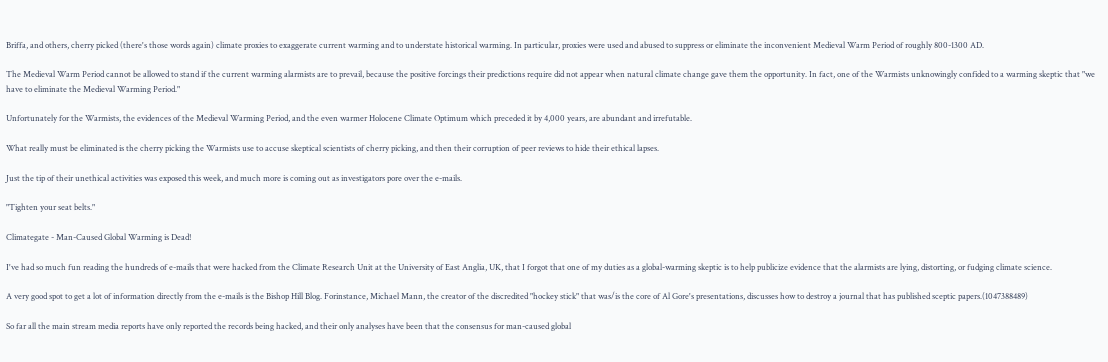Briffa, and others, cherry picked (there's those words again) climate proxies to exaggerate current warming and to understate historical warming. In particular, proxies were used and abused to suppress or eliminate the inconvenient Medieval Warm Period of roughly 800-1300 AD.

The Medieval Warm Period cannot be allowed to stand if the current warming alarmists are to prevail, because the positive forcings their predictions require did not appear when natural climate change gave them the opportunity. In fact, one of the Warmists unknowingly confided to a warming skeptic that "we have to eliminate the Medieval Warming Period."

Unfortunately for the Warmists, the evidences of the Medieval Warming Period, and the even warmer Holocene Climate Optimum which preceded it by 4,000 years, are abundant and irrefutable.

What really must be eliminated is the cherry picking the Warmists use to accuse skeptical scientists of cherry picking, and then their corruption of peer reviews to hide their ethical lapses.

Just the tip of their unethical activities was exposed this week, and much more is coming out as investigators pore over the e-mails.

"Tighten your seat belts."

Climategate - Man-Caused Global Warming is Dead!

I've had so much fun reading the hundreds of e-mails that were hacked from the Climate Research Unit at the University of East Anglia, UK, that I forgot that one of my duties as a global-warming skeptic is to help publicize evidence that the alarmists are lying, distorting, or fudging climate science.

A very good spot to get a lot of information directly from the e-mails is the Bishop Hill Blog. Forinstance, Michael Mann, the creator of the discredited "hockey stick" that was/is the core of Al Gore's presentations, discusses how to destroy a journal that has published sceptic papers.(1047388489)

So far all the main stream media reports have only reported the records being hacked, and their only analyses have been that the consensus for man-caused global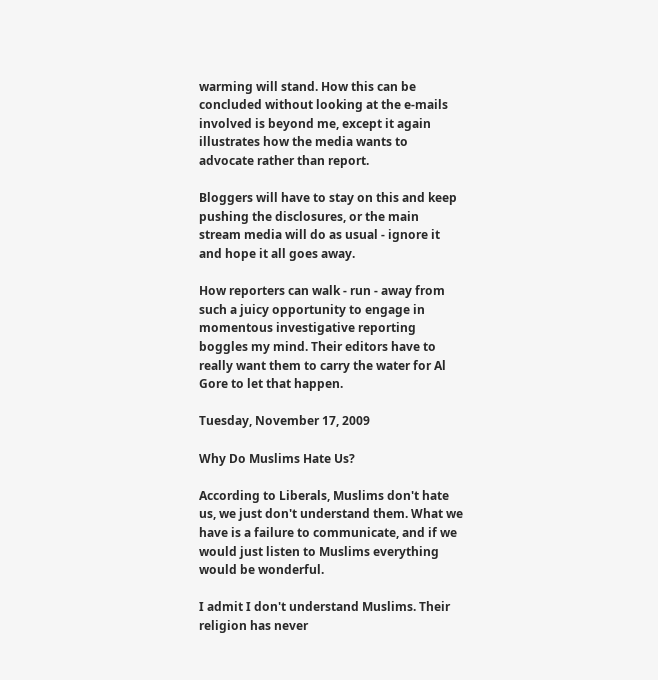warming will stand. How this can be concluded without looking at the e-mails involved is beyond me, except it again illustrates how the media wants to advocate rather than report.

Bloggers will have to stay on this and keep pushing the disclosures, or the main stream media will do as usual - ignore it and hope it all goes away.

How reporters can walk - run - away from such a juicy opportunity to engage in momentous investigative reporting boggles my mind. Their editors have to really want them to carry the water for Al Gore to let that happen.

Tuesday, November 17, 2009

Why Do Muslims Hate Us?

According to Liberals, Muslims don't hate us, we just don't understand them. What we have is a failure to communicate, and if we would just listen to Muslims everything would be wonderful.

I admit I don't understand Muslims. Their religion has never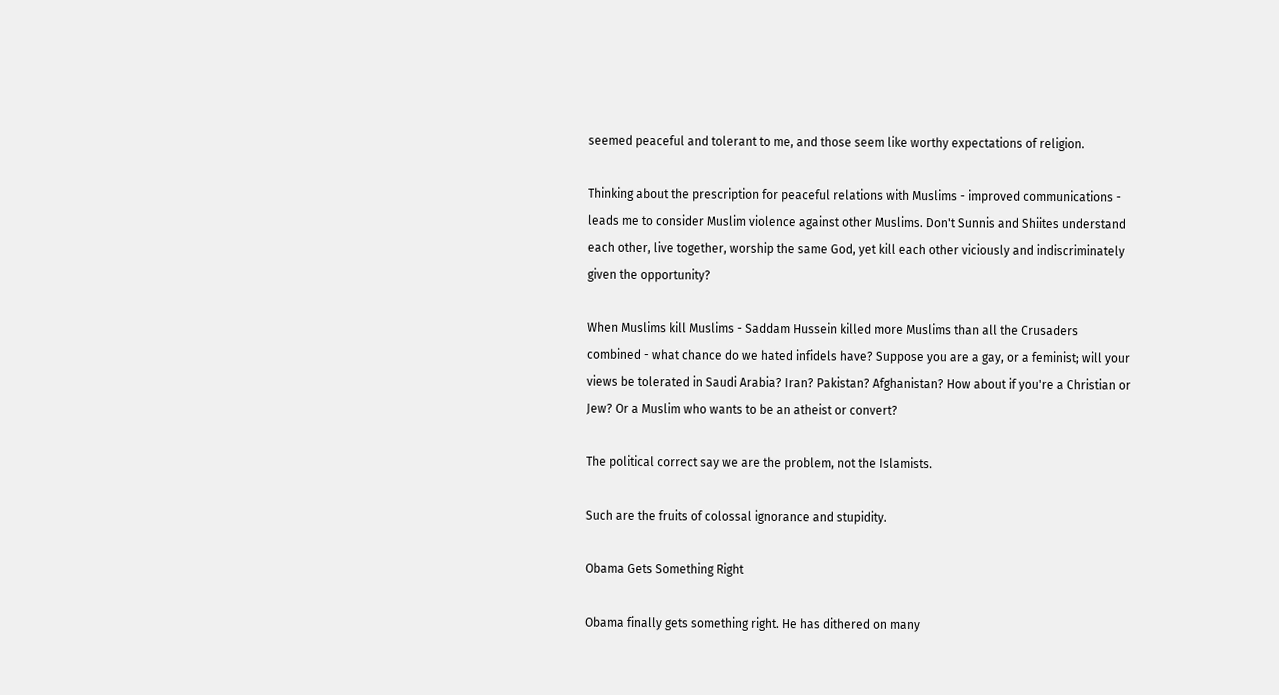seemed peaceful and tolerant to me, and those seem like worthy expectations of religion.

Thinking about the prescription for peaceful relations with Muslims - improved communications - leads me to consider Muslim violence against other Muslims. Don't Sunnis and Shiites understand each other, live together, worship the same God, yet kill each other viciously and indiscriminately given the opportunity?

When Muslims kill Muslims - Saddam Hussein killed more Muslims than all the Crusaders combined - what chance do we hated infidels have? Suppose you are a gay, or a feminist; will your views be tolerated in Saudi Arabia? Iran? Pakistan? Afghanistan? How about if you're a Christian or Jew? Or a Muslim who wants to be an atheist or convert?

The political correct say we are the problem, not the Islamists.

Such are the fruits of colossal ignorance and stupidity.

Obama Gets Something Right

Obama finally gets something right. He has dithered on many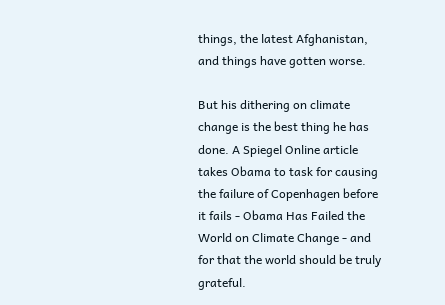things, the latest Afghanistan, and things have gotten worse.

But his dithering on climate change is the best thing he has done. A Spiegel Online article takes Obama to task for causing the failure of Copenhagen before it fails - Obama Has Failed the World on Climate Change - and for that the world should be truly grateful.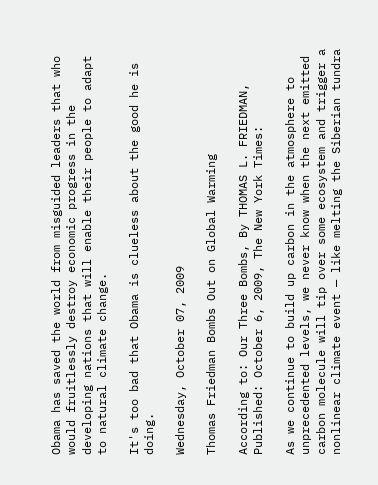Obama has saved the world from misguided leaders that who would fruitlessly destroy economic progress in the developing nations that will enable their people to adapt to natural climate change.

It's too bad that Obama is clueless about the good he is doing.

Wednesday, October 07, 2009

Thomas Friedman Bombs Out on Global Warming

According to: Our Three Bombs, By THOMAS L. FRIEDMAN, Published: October 6, 2009, The New York Times:

As we continue to build up carbon in the atmosphere to unprecedented levels, we never know when the next emitted carbon molecule will tip over some ecosystem and trigger a nonlinear climate event — like melting the Siberian tundra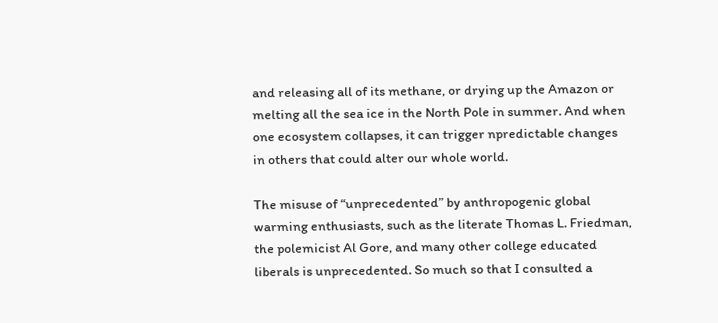and releasing all of its methane, or drying up the Amazon or melting all the sea ice in the North Pole in summer. And when one ecosystem collapses, it can trigger npredictable changes in others that could alter our whole world.

The misuse of “unprecedented” by anthropogenic global warming enthusiasts, such as the literate Thomas L. Friedman, the polemicist Al Gore, and many other college educated liberals is unprecedented. So much so that I consulted a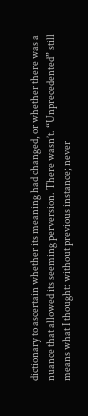dictionary to ascertain whether its meaning had changed, or whether there was a nuance that allowed its seeming perversion. There wasn’t. “Unprecedented” still means what I thought: without previous instance; never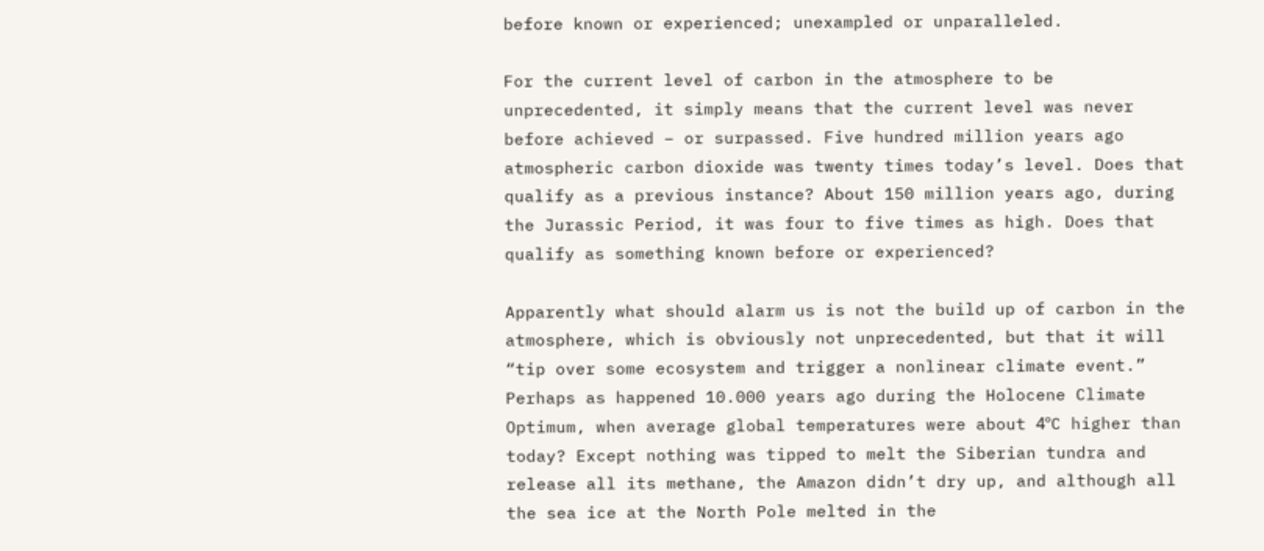before known or experienced; unexampled or unparalleled.

For the current level of carbon in the atmosphere to be unprecedented, it simply means that the current level was never before achieved – or surpassed. Five hundred million years ago atmospheric carbon dioxide was twenty times today’s level. Does that qualify as a previous instance? About 150 million years ago, during the Jurassic Period, it was four to five times as high. Does that qualify as something known before or experienced?

Apparently what should alarm us is not the build up of carbon in the atmosphere, which is obviously not unprecedented, but that it will “tip over some ecosystem and trigger a nonlinear climate event.” Perhaps as happened 10.000 years ago during the Holocene Climate Optimum, when average global temperatures were about 4ºC higher than today? Except nothing was tipped to melt the Siberian tundra and release all its methane, the Amazon didn’t dry up, and although all the sea ice at the North Pole melted in the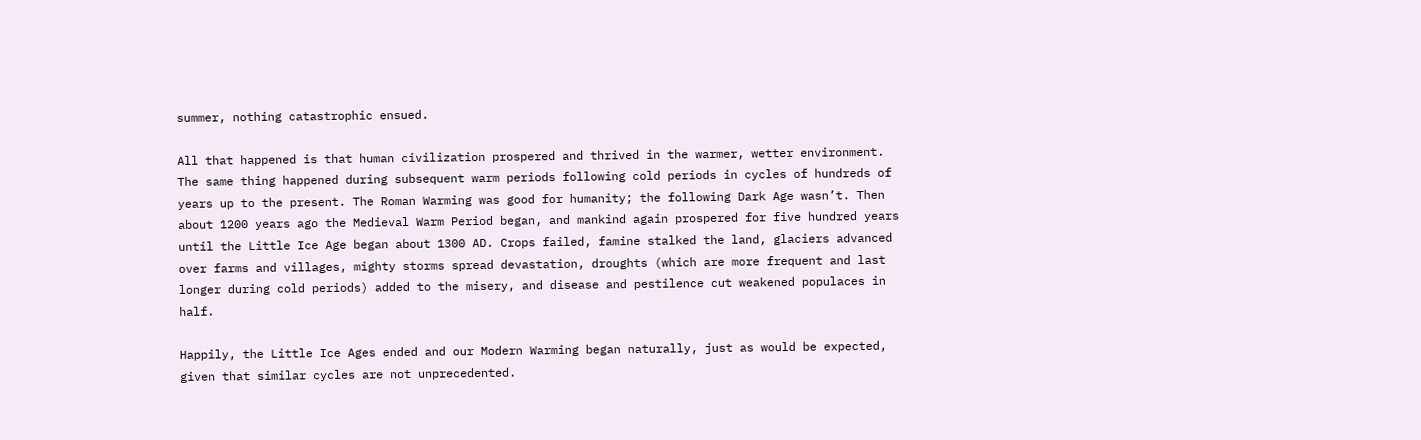summer, nothing catastrophic ensued.

All that happened is that human civilization prospered and thrived in the warmer, wetter environment. The same thing happened during subsequent warm periods following cold periods in cycles of hundreds of years up to the present. The Roman Warming was good for humanity; the following Dark Age wasn’t. Then about 1200 years ago the Medieval Warm Period began, and mankind again prospered for five hundred years until the Little Ice Age began about 1300 AD. Crops failed, famine stalked the land, glaciers advanced over farms and villages, mighty storms spread devastation, droughts (which are more frequent and last longer during cold periods) added to the misery, and disease and pestilence cut weakened populaces in half.

Happily, the Little Ice Ages ended and our Modern Warming began naturally, just as would be expected, given that similar cycles are not unprecedented.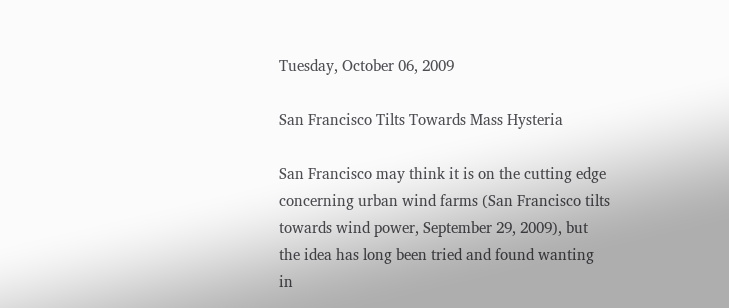Tuesday, October 06, 2009

San Francisco Tilts Towards Mass Hysteria

San Francisco may think it is on the cutting edge concerning urban wind farms (San Francisco tilts towards wind power, September 29, 2009), but the idea has long been tried and found wanting in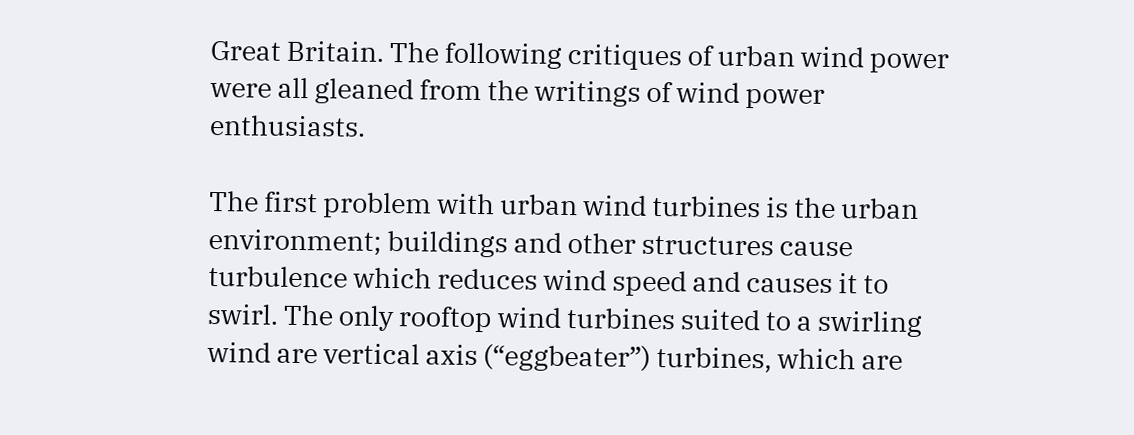Great Britain. The following critiques of urban wind power were all gleaned from the writings of wind power enthusiasts.

The first problem with urban wind turbines is the urban environment; buildings and other structures cause turbulence which reduces wind speed and causes it to swirl. The only rooftop wind turbines suited to a swirling wind are vertical axis (“eggbeater”) turbines, which are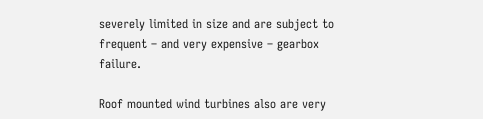severely limited in size and are subject to frequent – and very expensive – gearbox failure.

Roof mounted wind turbines also are very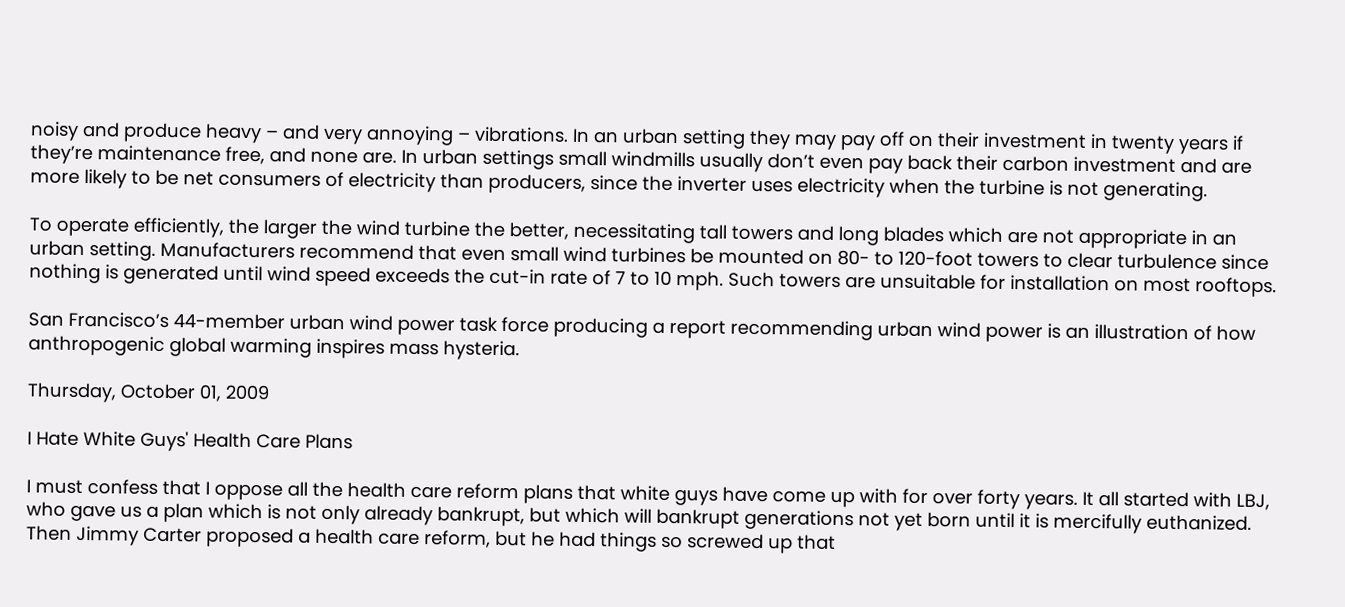noisy and produce heavy – and very annoying – vibrations. In an urban setting they may pay off on their investment in twenty years if they’re maintenance free, and none are. In urban settings small windmills usually don’t even pay back their carbon investment and are more likely to be net consumers of electricity than producers, since the inverter uses electricity when the turbine is not generating.

To operate efficiently, the larger the wind turbine the better, necessitating tall towers and long blades which are not appropriate in an urban setting. Manufacturers recommend that even small wind turbines be mounted on 80- to 120-foot towers to clear turbulence since nothing is generated until wind speed exceeds the cut-in rate of 7 to 10 mph. Such towers are unsuitable for installation on most rooftops.

San Francisco’s 44-member urban wind power task force producing a report recommending urban wind power is an illustration of how anthropogenic global warming inspires mass hysteria.

Thursday, October 01, 2009

I Hate White Guys' Health Care Plans

I must confess that I oppose all the health care reform plans that white guys have come up with for over forty years. It all started with LBJ, who gave us a plan which is not only already bankrupt, but which will bankrupt generations not yet born until it is mercifully euthanized. Then Jimmy Carter proposed a health care reform, but he had things so screwed up that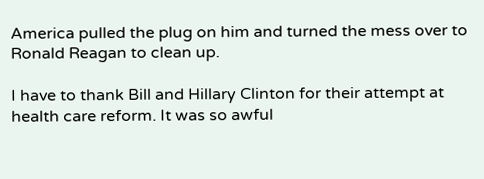America pulled the plug on him and turned the mess over to Ronald Reagan to clean up.

I have to thank Bill and Hillary Clinton for their attempt at health care reform. It was so awful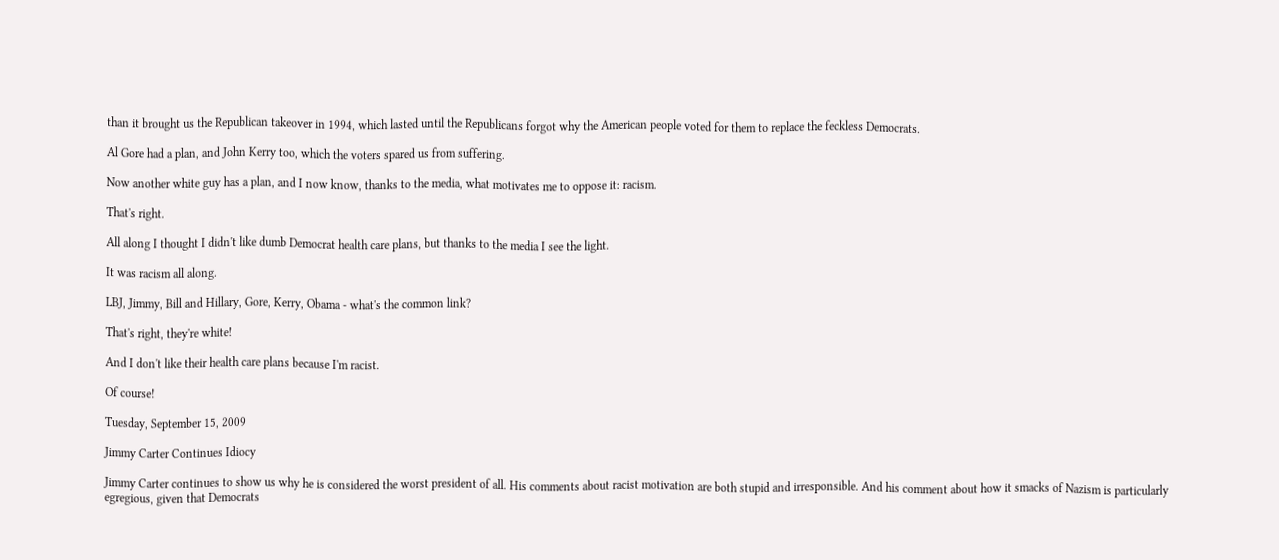than it brought us the Republican takeover in 1994, which lasted until the Republicans forgot why the American people voted for them to replace the feckless Democrats.

Al Gore had a plan, and John Kerry too, which the voters spared us from suffering.

Now another white guy has a plan, and I now know, thanks to the media, what motivates me to oppose it: racism.

That's right.

All along I thought I didn't like dumb Democrat health care plans, but thanks to the media I see the light.

It was racism all along.

LBJ, Jimmy, Bill and Hillary, Gore, Kerry, Obama - what's the common link?

That's right, they're white!

And I don't like their health care plans because I'm racist.

Of course!

Tuesday, September 15, 2009

Jimmy Carter Continues Idiocy

Jimmy Carter continues to show us why he is considered the worst president of all. His comments about racist motivation are both stupid and irresponsible. And his comment about how it smacks of Nazism is particularly egregious, given that Democrats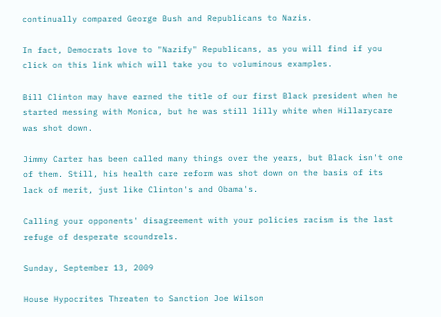continually compared George Bush and Republicans to Nazis.

In fact, Democrats love to "Nazify" Republicans, as you will find if you click on this link which will take you to voluminous examples.

Bill Clinton may have earned the title of our first Black president when he started messing with Monica, but he was still lilly white when Hillarycare was shot down.

Jimmy Carter has been called many things over the years, but Black isn't one of them. Still, his health care reform was shot down on the basis of its lack of merit, just like Clinton's and Obama's.

Calling your opponents' disagreement with your policies racism is the last refuge of desperate scoundrels.

Sunday, September 13, 2009

House Hypocrites Threaten to Sanction Joe Wilson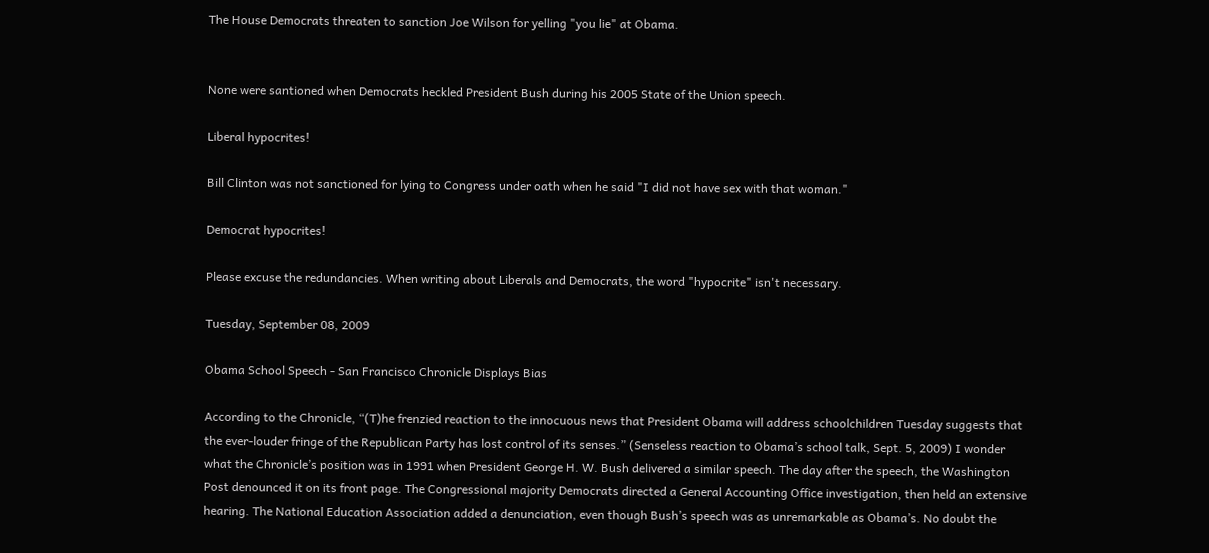The House Democrats threaten to sanction Joe Wilson for yelling "you lie" at Obama.


None were santioned when Democrats heckled President Bush during his 2005 State of the Union speech.

Liberal hypocrites!

Bill Clinton was not sanctioned for lying to Congress under oath when he said "I did not have sex with that woman."

Democrat hypocrites!

Please excuse the redundancies. When writing about Liberals and Democrats, the word "hypocrite" isn't necessary.

Tuesday, September 08, 2009

Obama School Speech - San Francisco Chronicle Displays Bias

According to the Chronicle, “(T)he frenzied reaction to the innocuous news that President Obama will address schoolchildren Tuesday suggests that the ever-louder fringe of the Republican Party has lost control of its senses.” (Senseless reaction to Obama’s school talk, Sept. 5, 2009) I wonder what the Chronicle’s position was in 1991 when President George H. W. Bush delivered a similar speech. The day after the speech, the Washington Post denounced it on its front page. The Congressional majority Democrats directed a General Accounting Office investigation, then held an extensive hearing. The National Education Association added a denunciation, even though Bush’s speech was as unremarkable as Obama’s. No doubt the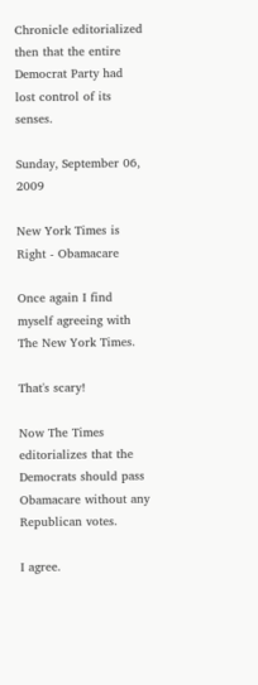Chronicle editorialized then that the entire Democrat Party had lost control of its senses.

Sunday, September 06, 2009

New York Times is Right - Obamacare

Once again I find myself agreeing with The New York Times.

That's scary!

Now The Times editorializes that the Democrats should pass Obamacare without any Republican votes.

I agree.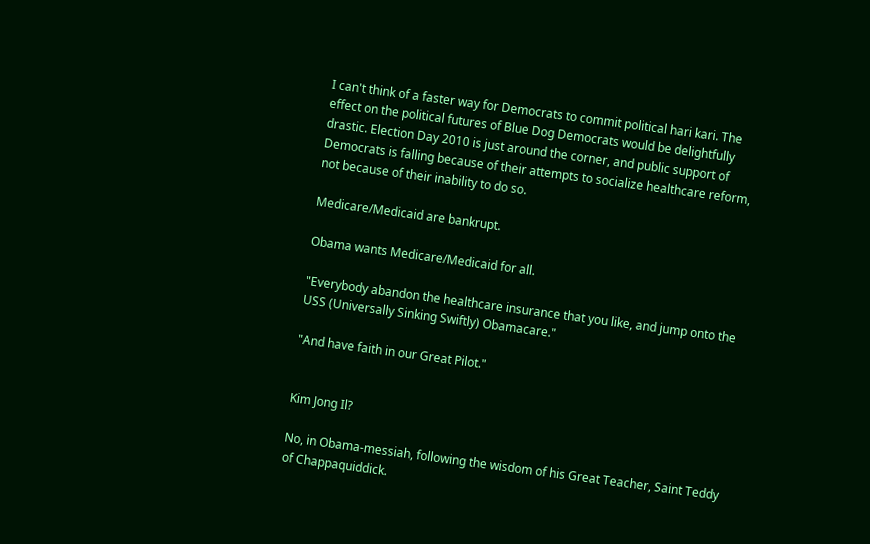I can't think of a faster way for Democrats to commit political hari kari. The effect on the political futures of Blue Dog Democrats would be delightfully drastic. Election Day 2010 is just around the corner, and public support of Democrats is falling because of their attempts to socialize healthcare reform, not because of their inability to do so.

Medicare/Medicaid are bankrupt.

Obama wants Medicare/Medicaid for all.

"Everybody abandon the healthcare insurance that you like, and jump onto the USS (Universally Sinking Swiftly) Obamacare."

"And have faith in our Great Pilot."


Kim Jong Il?

No, in Obama-messiah, following the wisdom of his Great Teacher, Saint Teddy of Chappaquiddick.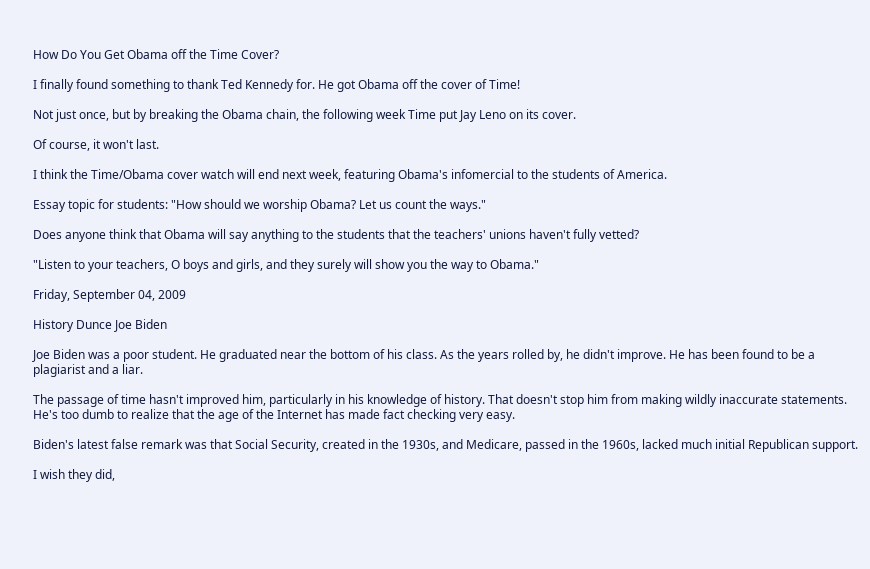How Do You Get Obama off the Time Cover?

I finally found something to thank Ted Kennedy for. He got Obama off the cover of Time!

Not just once, but by breaking the Obama chain, the following week Time put Jay Leno on its cover.

Of course, it won't last.

I think the Time/Obama cover watch will end next week, featuring Obama's infomercial to the students of America.

Essay topic for students: "How should we worship Obama? Let us count the ways."

Does anyone think that Obama will say anything to the students that the teachers' unions haven't fully vetted?

"Listen to your teachers, O boys and girls, and they surely will show you the way to Obama."

Friday, September 04, 2009

History Dunce Joe Biden

Joe Biden was a poor student. He graduated near the bottom of his class. As the years rolled by, he didn't improve. He has been found to be a plagiarist and a liar.

The passage of time hasn't improved him, particularly in his knowledge of history. That doesn't stop him from making wildly inaccurate statements. He's too dumb to realize that the age of the Internet has made fact checking very easy.

Biden's latest false remark was that Social Security, created in the 1930s, and Medicare, passed in the 1960s, lacked much initial Republican support.

I wish they did,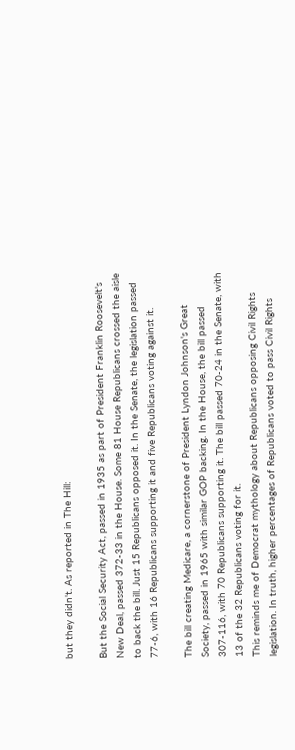but they didn't. As reported in The Hill:

But the Social Security Act, passed in 1935 as part of President Franklin Roosevelt's New Deal, passed 372-33 in the House. Some 81 House Republicans crossed the aisle to back the bill. Just 15 Republicans opposed it. In the Senate, the legislation passed 77-6, with 16 Republicans supporting it and five Republicans voting against it.

The bill creating Medicare, a cornerstone of President Lyndon Johnson's Great Society, passed in 1965 with similar GOP backing. In the House, the bill passed 307-116, with 70 Republicans supporting it. The bill passed 70-24 in the Senate, with 13 of the 32 Republicans voting for it.
This reminds me of Democrat mythology about Republicans opposing Civil Rights legislation. In truth, higher percentages of Republicans voted to pass Civil Rights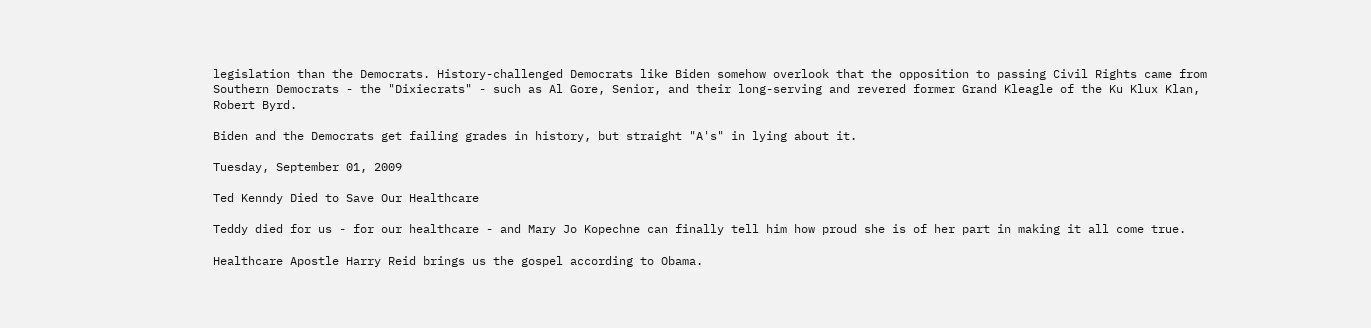legislation than the Democrats. History-challenged Democrats like Biden somehow overlook that the opposition to passing Civil Rights came from Southern Democrats - the "Dixiecrats" - such as Al Gore, Senior, and their long-serving and revered former Grand Kleagle of the Ku Klux Klan, Robert Byrd.

Biden and the Democrats get failing grades in history, but straight "A's" in lying about it.

Tuesday, September 01, 2009

Ted Kenndy Died to Save Our Healthcare

Teddy died for us - for our healthcare - and Mary Jo Kopechne can finally tell him how proud she is of her part in making it all come true.

Healthcare Apostle Harry Reid brings us the gospel according to Obama.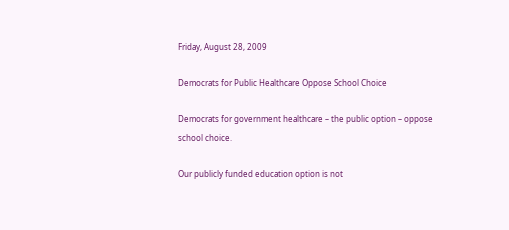Friday, August 28, 2009

Democrats for Public Healthcare Oppose School Choice

Democrats for government healthcare – the public option – oppose school choice.

Our publicly funded education option is not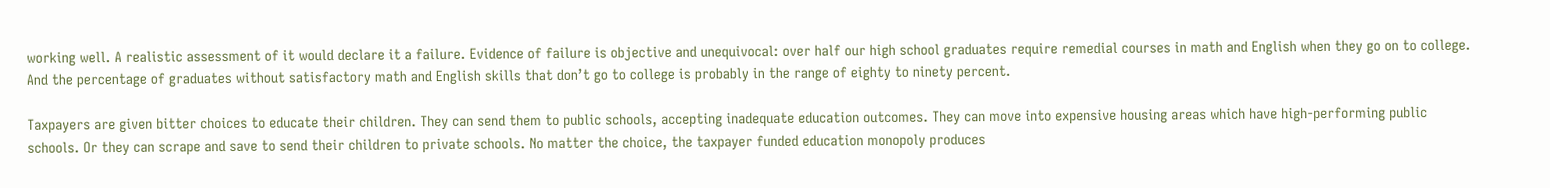working well. A realistic assessment of it would declare it a failure. Evidence of failure is objective and unequivocal: over half our high school graduates require remedial courses in math and English when they go on to college. And the percentage of graduates without satisfactory math and English skills that don’t go to college is probably in the range of eighty to ninety percent.

Taxpayers are given bitter choices to educate their children. They can send them to public schools, accepting inadequate education outcomes. They can move into expensive housing areas which have high-performing public schools. Or they can scrape and save to send their children to private schools. No matter the choice, the taxpayer funded education monopoly produces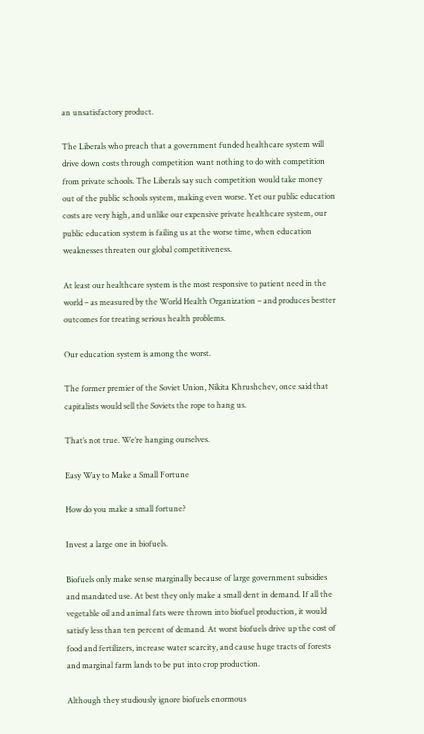an unsatisfactory product.

The Liberals who preach that a government funded healthcare system will drive down costs through competition want nothing to do with competition from private schools. The Liberals say such competition would take money out of the public schools system, making even worse. Yet our public education costs are very high, and unlike our expensive private healthcare system, our public education system is failing us at the worse time, when education weaknesses threaten our global competitiveness.

At least our healthcare system is the most responsive to patient need in the world – as measured by the World Health Organization – and produces bestter outcomes for treating serious health problems.

Our education system is among the worst.

The former premier of the Soviet Union, Nikita Khrushchev, once said that capitalists would sell the Soviets the rope to hang us.

That’s not true. We’re hanging ourselves.

Easy Way to Make a Small Fortune

How do you make a small fortune?

Invest a large one in biofuels.

Biofuels only make sense marginally because of large government subsidies and mandated use. At best they only make a small dent in demand. If all the vegetable oil and animal fats were thrown into biofuel production, it would satisfy less than ten percent of demand. At worst biofuels drive up the cost of food and fertilizers, increase water scarcity, and cause huge tracts of forests and marginal farm lands to be put into crop production.

Although they studiously ignore biofuels enormous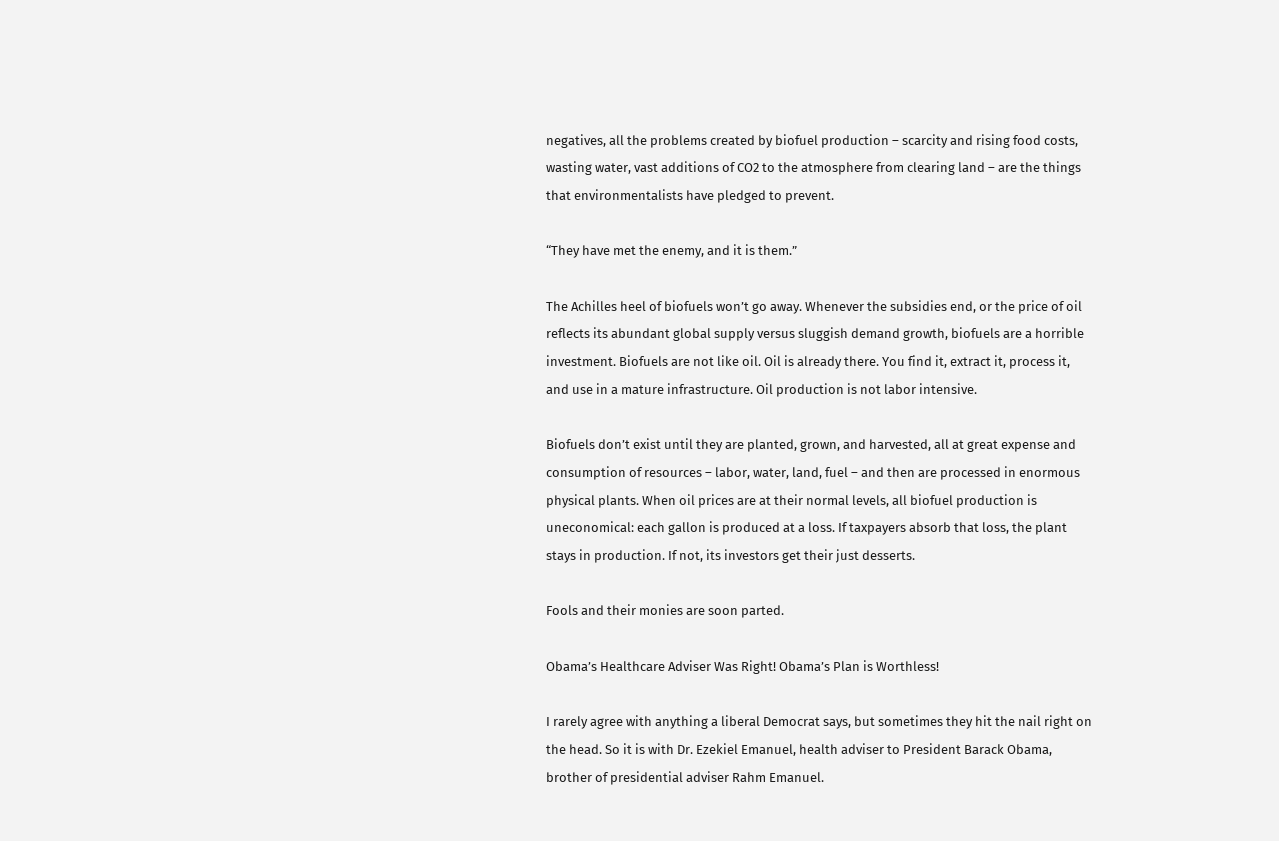negatives, all the problems created by biofuel production – scarcity and rising food costs, wasting water, vast additions of CO2 to the atmosphere from clearing land – are the things that environmentalists have pledged to prevent.

“They have met the enemy, and it is them.”

The Achilles heel of biofuels won’t go away. Whenever the subsidies end, or the price of oil reflects its abundant global supply versus sluggish demand growth, biofuels are a horrible investment. Biofuels are not like oil. Oil is already there. You find it, extract it, process it, and use in a mature infrastructure. Oil production is not labor intensive.

Biofuels don’t exist until they are planted, grown, and harvested, all at great expense and consumption of resources – labor, water, land, fuel – and then are processed in enormous physical plants. When oil prices are at their normal levels, all biofuel production is uneconomical: each gallon is produced at a loss. If taxpayers absorb that loss, the plant stays in production. If not, its investors get their just desserts.

Fools and their monies are soon parted.

Obama’s Healthcare Adviser Was Right! Obama’s Plan is Worthless!

I rarely agree with anything a liberal Democrat says, but sometimes they hit the nail right on the head. So it is with Dr. Ezekiel Emanuel, health adviser to President Barack Obama, brother of presidential adviser Rahm Emanuel.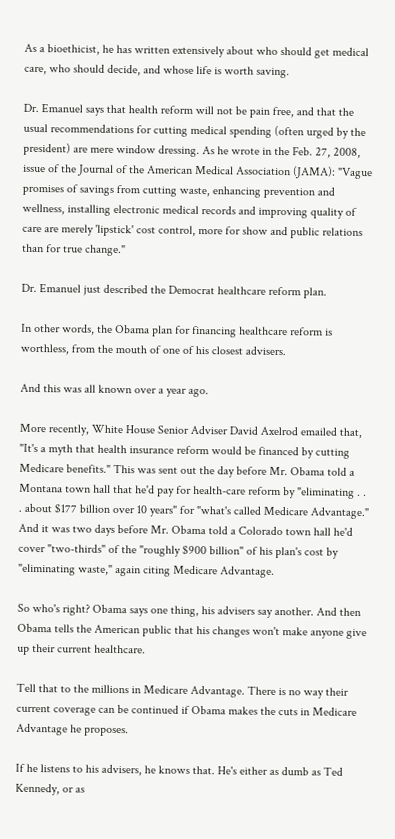As a bioethicist, he has written extensively about who should get medical care, who should decide, and whose life is worth saving.

Dr. Emanuel says that health reform will not be pain free, and that the usual recommendations for cutting medical spending (often urged by the president) are mere window dressing. As he wrote in the Feb. 27, 2008, issue of the Journal of the American Medical Association (JAMA): "Vague promises of savings from cutting waste, enhancing prevention and wellness, installing electronic medical records and improving quality of care are merely 'lipstick' cost control, more for show and public relations than for true change."

Dr. Emanuel just described the Democrat healthcare reform plan.

In other words, the Obama plan for financing healthcare reform is worthless, from the mouth of one of his closest advisers.

And this was all known over a year ago.

More recently, White House Senior Adviser David Axelrod emailed that, "It's a myth that health insurance reform would be financed by cutting Medicare benefits." This was sent out the day before Mr. Obama told a Montana town hall that he'd pay for health-care reform by "eliminating . . . about $177 billion over 10 years" for "what's called Medicare Advantage." And it was two days before Mr. Obama told a Colorado town hall he'd cover "two-thirds" of the "roughly $900 billion" of his plan's cost by "eliminating waste," again citing Medicare Advantage.

So who's right? Obama says one thing, his advisers say another. And then Obama tells the American public that his changes won't make anyone give up their current healthcare.

Tell that to the millions in Medicare Advantage. There is no way their current coverage can be continued if Obama makes the cuts in Medicare Advantage he proposes.

If he listens to his advisers, he knows that. He's either as dumb as Ted Kennedy, or as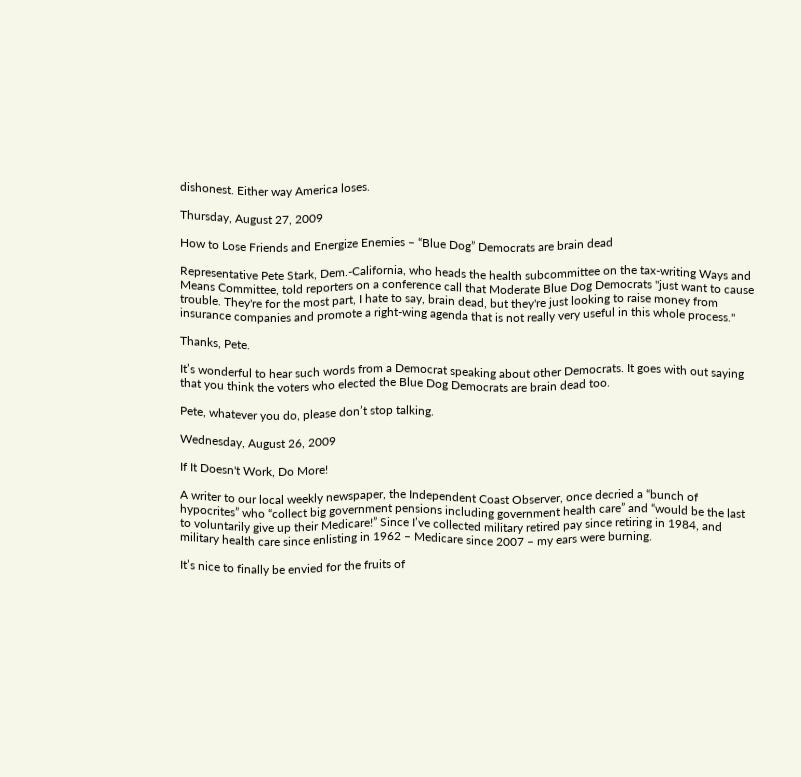dishonest. Either way America loses.

Thursday, August 27, 2009

How to Lose Friends and Energize Enemies – “Blue Dog” Democrats are brain dead

Representative Pete Stark, Dem.-California, who heads the health subcommittee on the tax-writing Ways and Means Committee, told reporters on a conference call that Moderate Blue Dog Democrats "just want to cause trouble. They're for the most part, I hate to say, brain dead, but they're just looking to raise money from insurance companies and promote a right-wing agenda that is not really very useful in this whole process."

Thanks, Pete.

It’s wonderful to hear such words from a Democrat speaking about other Democrats. It goes with out saying that you think the voters who elected the Blue Dog Democrats are brain dead too.

Pete, whatever you do, please don’t stop talking.

Wednesday, August 26, 2009

If It Doesn't Work, Do More!

A writer to our local weekly newspaper, the Independent Coast Observer, once decried a “bunch of hypocrites” who “collect big government pensions including government health care” and “would be the last to voluntarily give up their Medicare!” Since I’ve collected military retired pay since retiring in 1984, and military health care since enlisting in 1962 – Medicare since 2007 – my ears were burning.

It’s nice to finally be envied for the fruits of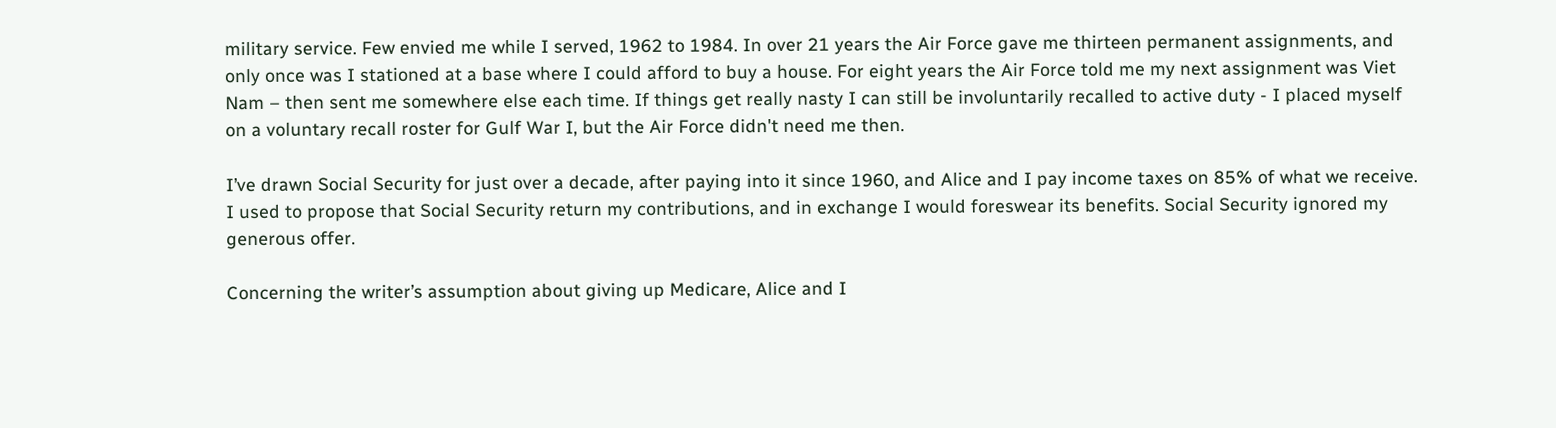military service. Few envied me while I served, 1962 to 1984. In over 21 years the Air Force gave me thirteen permanent assignments, and only once was I stationed at a base where I could afford to buy a house. For eight years the Air Force told me my next assignment was Viet Nam – then sent me somewhere else each time. If things get really nasty I can still be involuntarily recalled to active duty - I placed myself on a voluntary recall roster for Gulf War I, but the Air Force didn't need me then.

I’ve drawn Social Security for just over a decade, after paying into it since 1960, and Alice and I pay income taxes on 85% of what we receive. I used to propose that Social Security return my contributions, and in exchange I would foreswear its benefits. Social Security ignored my generous offer.

Concerning the writer’s assumption about giving up Medicare, Alice and I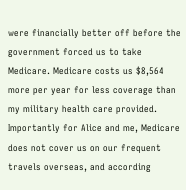were financially better off before the government forced us to take Medicare. Medicare costs us $8,564 more per year for less coverage than my military health care provided. Importantly for Alice and me, Medicare does not cover us on our frequent travels overseas, and according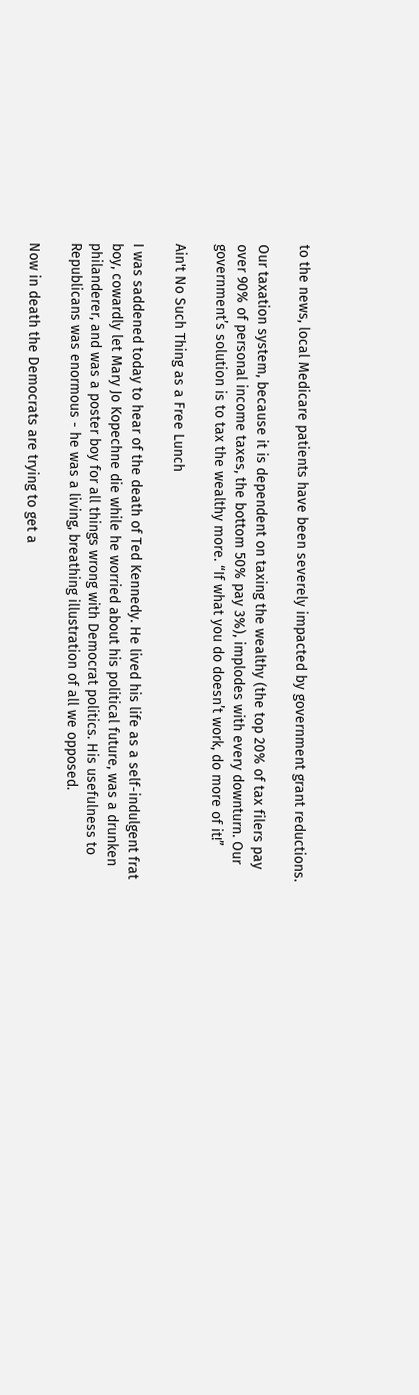to the news, local Medicare patients have been severely impacted by government grant reductions.

Our taxation system, because it is dependent on taxing the wealthy (the top 20% of tax filers pay over 90% of personal income taxes, the bottom 50% pay 3%), implodes with every downturn. Our government’s solution is to tax the wealthy more. “If what you do doesn’t work, do more of it!”

Ain't No Such Thing as a Free Lunch

I was saddened today to hear of the death of Ted Kennedy. He lived his life as a self-indulgent frat boy, cowardly let Mary Jo Kopechne die while he worried about his political future, was a drunken philanderer, and was a poster boy for all things wrong with Democrat politics. His usefulness to Republicans was enormous - he was a living, breathing illustration of all we opposed.

Now in death the Democrats are trying to get a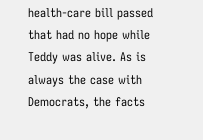health-care bill passed that had no hope while Teddy was alive. As is always the case with Democrats, the facts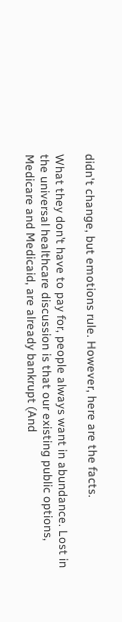didn't change, but emotions rule. However, here are the facts.

What they don’t have to pay for, people always want in abundance. Lost in the universal healthcare discussion is that our existing public options, Medicare and Medicaid, are already bankrupt (And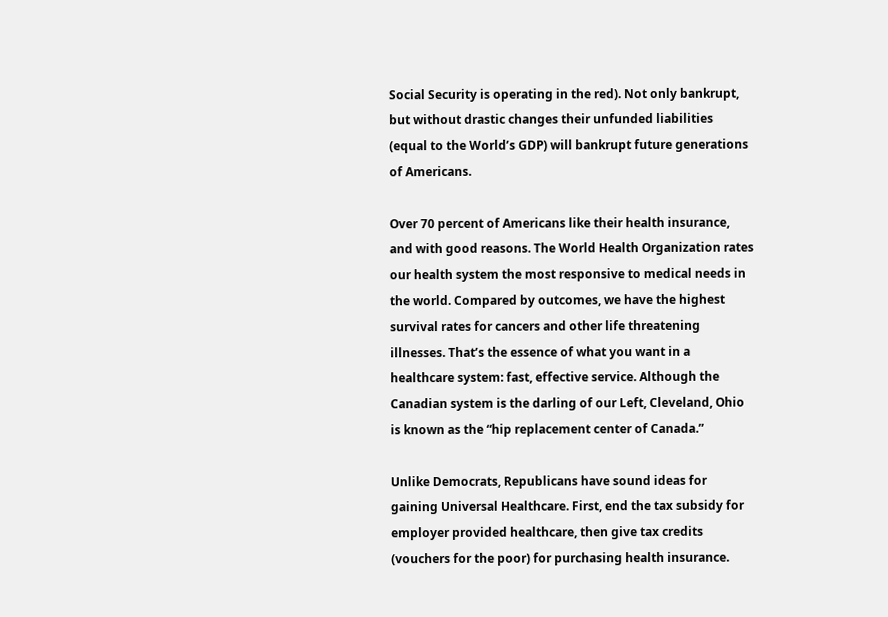Social Security is operating in the red). Not only bankrupt, but without drastic changes their unfunded liabilities (equal to the World’s GDP) will bankrupt future generations of Americans.

Over 70 percent of Americans like their health insurance, and with good reasons. The World Health Organization rates our health system the most responsive to medical needs in the world. Compared by outcomes, we have the highest survival rates for cancers and other life threatening illnesses. That’s the essence of what you want in a healthcare system: fast, effective service. Although the Canadian system is the darling of our Left, Cleveland, Ohio is known as the “hip replacement center of Canada.”

Unlike Democrats, Republicans have sound ideas for gaining Universal Healthcare. First, end the tax subsidy for employer provided healthcare, then give tax credits (vouchers for the poor) for purchasing health insurance.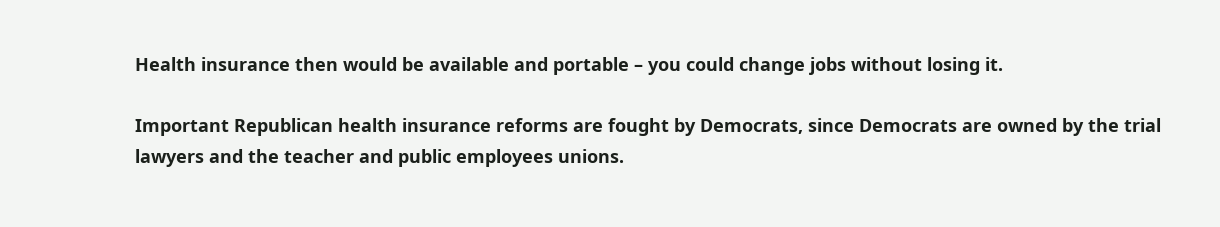Health insurance then would be available and portable – you could change jobs without losing it.

Important Republican health insurance reforms are fought by Democrats, since Democrats are owned by the trial lawyers and the teacher and public employees unions.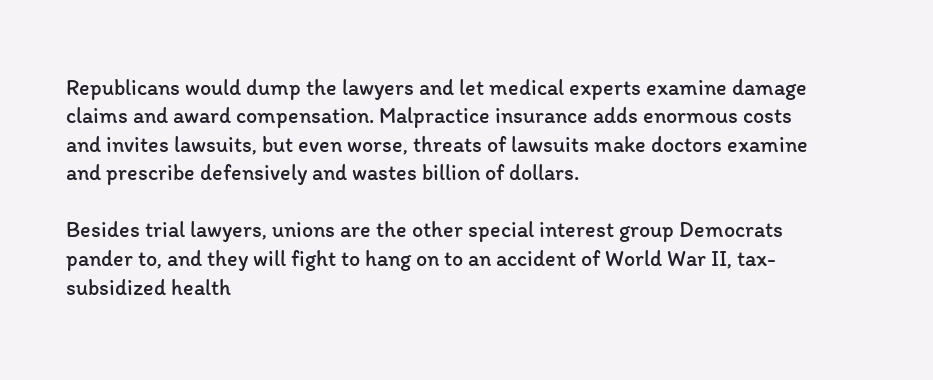Republicans would dump the lawyers and let medical experts examine damage claims and award compensation. Malpractice insurance adds enormous costs and invites lawsuits, but even worse, threats of lawsuits make doctors examine and prescribe defensively and wastes billion of dollars.

Besides trial lawyers, unions are the other special interest group Democrats pander to, and they will fight to hang on to an accident of World War II, tax-subsidized health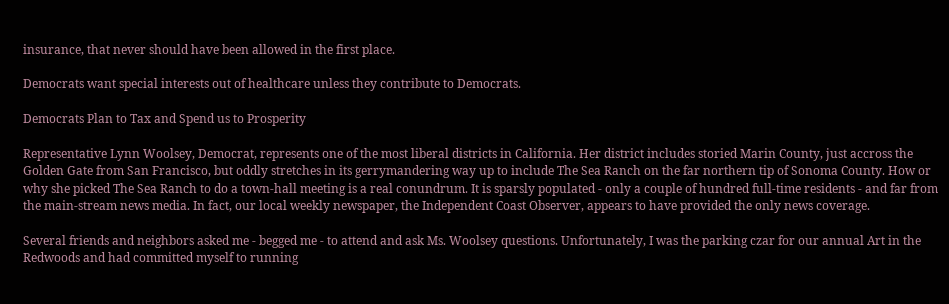insurance, that never should have been allowed in the first place.

Democrats want special interests out of healthcare unless they contribute to Democrats.

Democrats Plan to Tax and Spend us to Prosperity

Representative Lynn Woolsey, Democrat, represents one of the most liberal districts in California. Her district includes storied Marin County, just accross the Golden Gate from San Francisco, but oddly stretches in its gerrymandering way up to include The Sea Ranch on the far northern tip of Sonoma County. How or why she picked The Sea Ranch to do a town-hall meeting is a real conundrum. It is sparsly populated - only a couple of hundred full-time residents - and far from the main-stream news media. In fact, our local weekly newspaper, the Independent Coast Observer, appears to have provided the only news coverage.

Several friends and neighbors asked me - begged me - to attend and ask Ms. Woolsey questions. Unfortunately, I was the parking czar for our annual Art in the Redwoods and had committed myself to running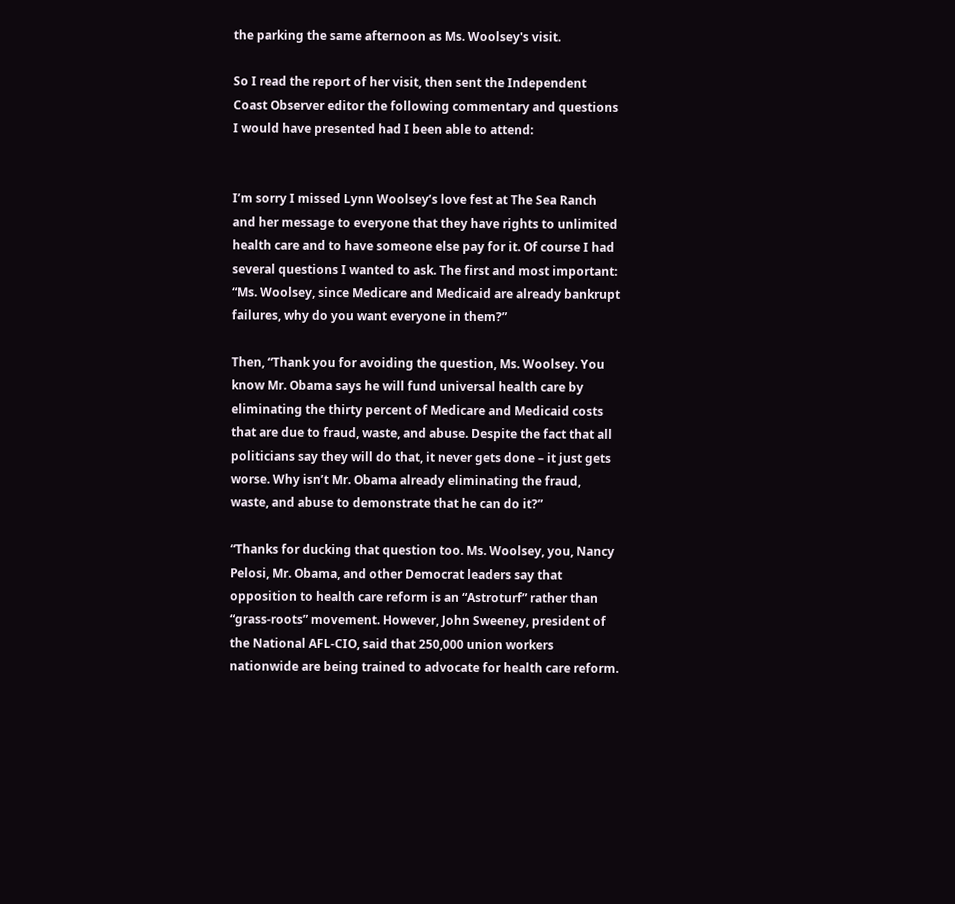the parking the same afternoon as Ms. Woolsey's visit.

So I read the report of her visit, then sent the Independent Coast Observer editor the following commentary and questions I would have presented had I been able to attend:


I’m sorry I missed Lynn Woolsey’s love fest at The Sea Ranch and her message to everyone that they have rights to unlimited health care and to have someone else pay for it. Of course I had several questions I wanted to ask. The first and most important: “Ms. Woolsey, since Medicare and Medicaid are already bankrupt failures, why do you want everyone in them?”

Then, “Thank you for avoiding the question, Ms. Woolsey. You know Mr. Obama says he will fund universal health care by eliminating the thirty percent of Medicare and Medicaid costs that are due to fraud, waste, and abuse. Despite the fact that all politicians say they will do that, it never gets done – it just gets worse. Why isn’t Mr. Obama already eliminating the fraud, waste, and abuse to demonstrate that he can do it?”

“Thanks for ducking that question too. Ms. Woolsey, you, Nancy Pelosi, Mr. Obama, and other Democrat leaders say that opposition to health care reform is an “Astroturf” rather than “grass-roots” movement. However, John Sweeney, president of the National AFL-CIO, said that 250,000 union workers nationwide are being trained to advocate for health care reform.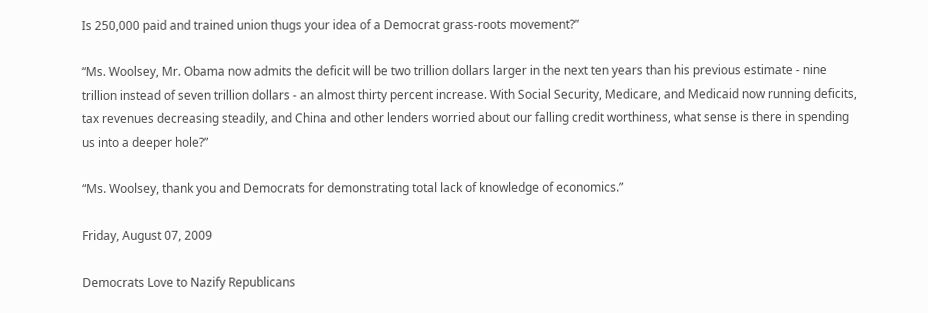Is 250,000 paid and trained union thugs your idea of a Democrat grass-roots movement?”

“Ms. Woolsey, Mr. Obama now admits the deficit will be two trillion dollars larger in the next ten years than his previous estimate - nine trillion instead of seven trillion dollars - an almost thirty percent increase. With Social Security, Medicare, and Medicaid now running deficits, tax revenues decreasing steadily, and China and other lenders worried about our falling credit worthiness, what sense is there in spending us into a deeper hole?”

“Ms. Woolsey, thank you and Democrats for demonstrating total lack of knowledge of economics.”

Friday, August 07, 2009

Democrats Love to Nazify Republicans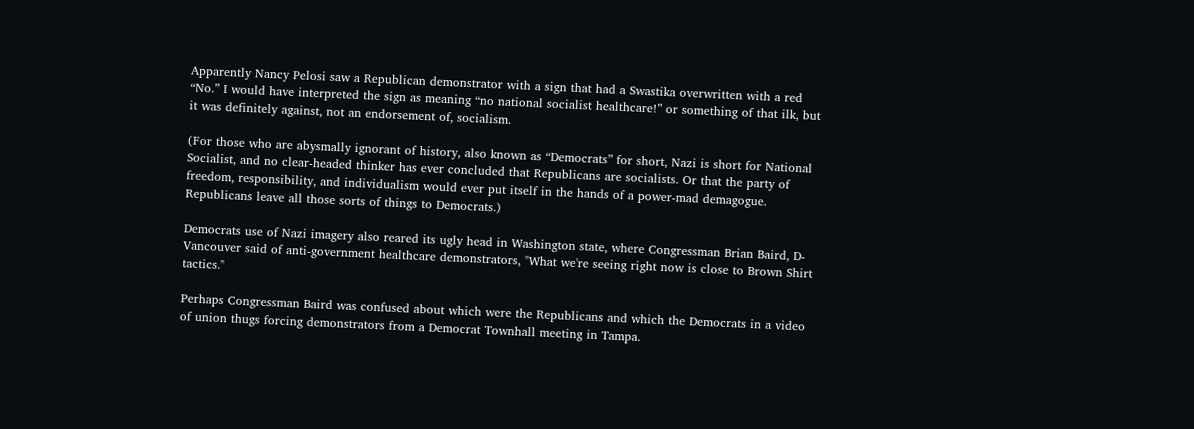Apparently Nancy Pelosi saw a Republican demonstrator with a sign that had a Swastika overwritten with a red “No.” I would have interpreted the sign as meaning “no national socialist healthcare!” or something of that ilk, but it was definitely against, not an endorsement of, socialism.

(For those who are abysmally ignorant of history, also known as “Democrats” for short, Nazi is short for National Socialist, and no clear-headed thinker has ever concluded that Republicans are socialists. Or that the party of freedom, responsibility, and individualism would ever put itself in the hands of a power-mad demagogue. Republicans leave all those sorts of things to Democrats.)

Democrats use of Nazi imagery also reared its ugly head in Washington state, where Congressman Brian Baird, D-Vancouver said of anti-government healthcare demonstrators, "What we're seeing right now is close to Brown Shirt tactics."

Perhaps Congressman Baird was confused about which were the Republicans and which the Democrats in a video of union thugs forcing demonstrators from a Democrat Townhall meeting in Tampa.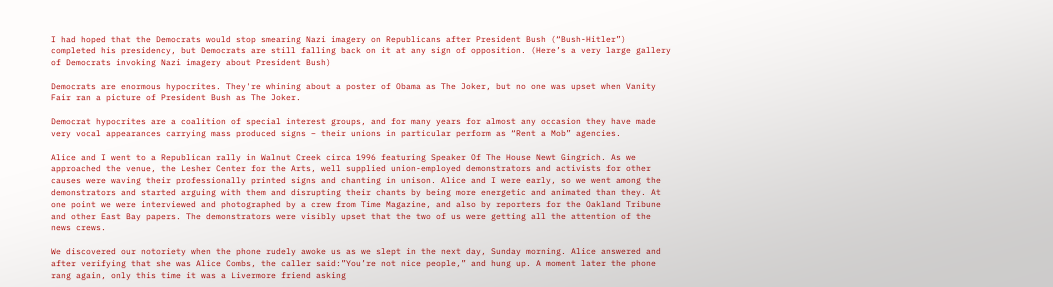I had hoped that the Democrats would stop smearing Nazi imagery on Republicans after President Bush (“Bush-Hitler”) completed his presidency, but Democrats are still falling back on it at any sign of opposition. (Here’s a very large gallery of Democrats invoking Nazi imagery about President Bush)

Democrats are enormous hypocrites. They're whining about a poster of Obama as The Joker, but no one was upset when Vanity Fair ran a picture of President Bush as The Joker.

Democrat hypocrites are a coalition of special interest groups, and for many years for almost any occasion they have made very vocal appearances carrying mass produced signs – their unions in particular perform as “Rent a Mob” agencies.

Alice and I went to a Republican rally in Walnut Creek circa 1996 featuring Speaker Of The House Newt Gingrich. As we approached the venue, the Lesher Center for the Arts, well supplied union-employed demonstrators and activists for other causes were waving their professionally printed signs and chanting in unison. Alice and I were early, so we went among the demonstrators and started arguing with them and disrupting their chants by being more energetic and animated than they. At one point we were interviewed and photographed by a crew from Time Magazine, and also by reporters for the Oakland Tribune and other East Bay papers. The demonstrators were visibly upset that the two of us were getting all the attention of the news crews.

We discovered our notoriety when the phone rudely awoke us as we slept in the next day, Sunday morning. Alice answered and after verifying that she was Alice Combs, the caller said:”You’re not nice people,” and hung up. A moment later the phone rang again, only this time it was a Livermore friend asking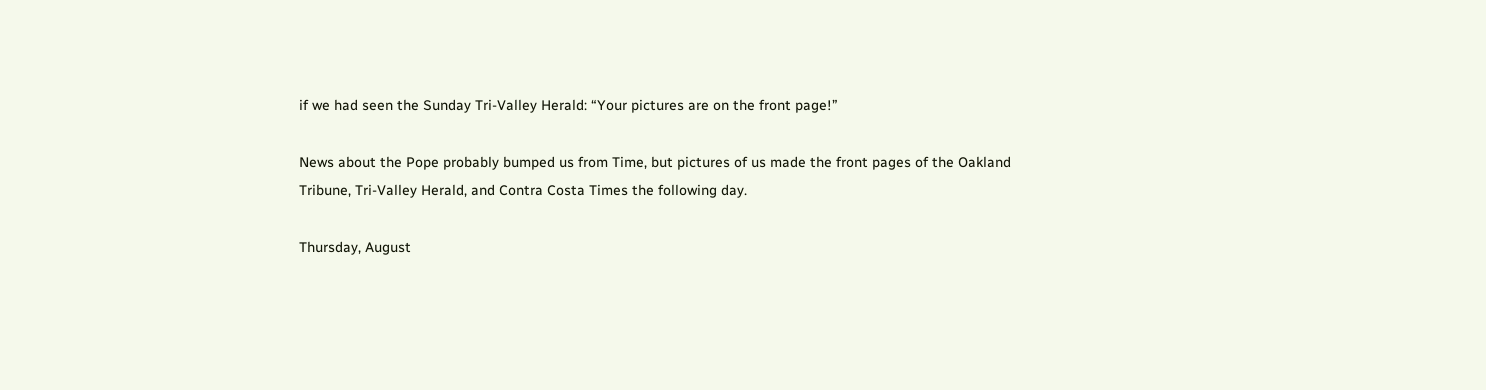if we had seen the Sunday Tri-Valley Herald: “Your pictures are on the front page!”

News about the Pope probably bumped us from Time, but pictures of us made the front pages of the Oakland Tribune, Tri-Valley Herald, and Contra Costa Times the following day.

Thursday, August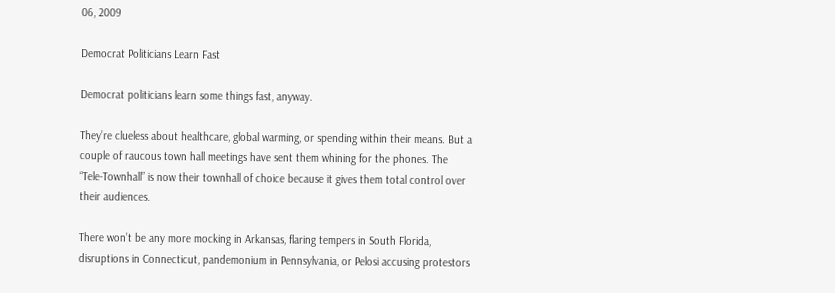06, 2009

Democrat Politicians Learn Fast

Democrat politicians learn some things fast, anyway.

They’re clueless about healthcare, global warming, or spending within their means. But a couple of raucous town hall meetings have sent them whining for the phones. The “Tele-Townhall” is now their townhall of choice because it gives them total control over their audiences.

There won’t be any more mocking in Arkansas, flaring tempers in South Florida, disruptions in Connecticut, pandemonium in Pennsylvania, or Pelosi accusing protestors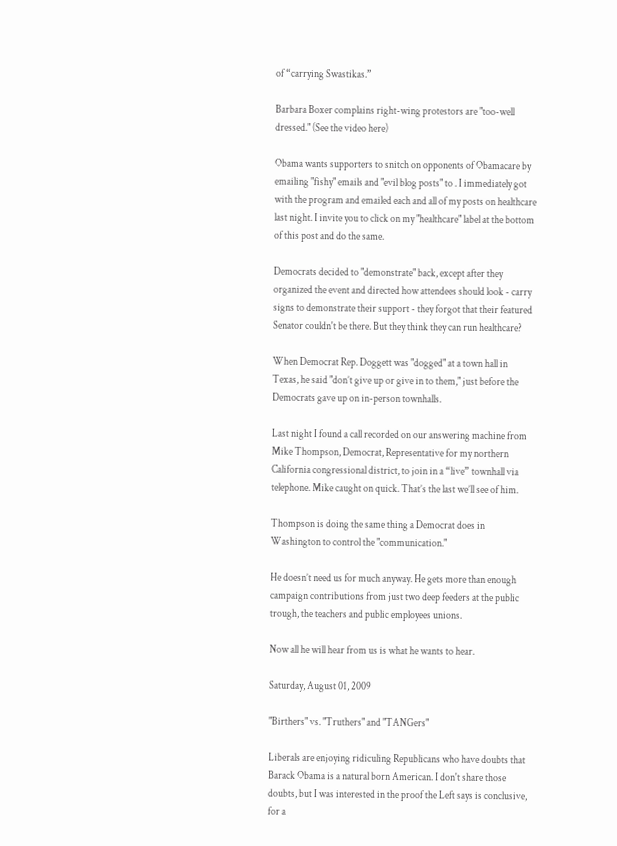of “carrying Swastikas.”

Barbara Boxer complains right-wing protestors are "too-well dressed." (See the video here)

Obama wants supporters to snitch on opponents of Obamacare by emailing "fishy" emails and "evil blog posts" to . I immediately got with the program and emailed each and all of my posts on healthcare last night. I invite you to click on my "healthcare" label at the bottom of this post and do the same.

Democrats decided to "demonstrate" back, except after they organized the event and directed how attendees should look - carry signs to demonstrate their support - they forgot that their featured Senator couldn't be there. But they think they can run healthcare?

When Democrat Rep. Doggett was "dogged" at a town hall in Texas, he said "don’t give up or give in to them," just before the Democrats gave up on in-person townhalls.

Last night I found a call recorded on our answering machine from Mike Thompson, Democrat, Representative for my northern California congressional district, to join in a “live” townhall via telephone. Mike caught on quick. That’s the last we’ll see of him.

Thompson is doing the same thing a Democrat does in Washington to control the "communication."

He doesn’t need us for much anyway. He gets more than enough campaign contributions from just two deep feeders at the public trough, the teachers and public employees unions.

Now all he will hear from us is what he wants to hear.

Saturday, August 01, 2009

"Birthers" vs. "Truthers" and "TANGers"

Liberals are enjoying ridiculing Republicans who have doubts that Barack Obama is a natural born American. I don't share those doubts, but I was interested in the proof the Left says is conclusive, for a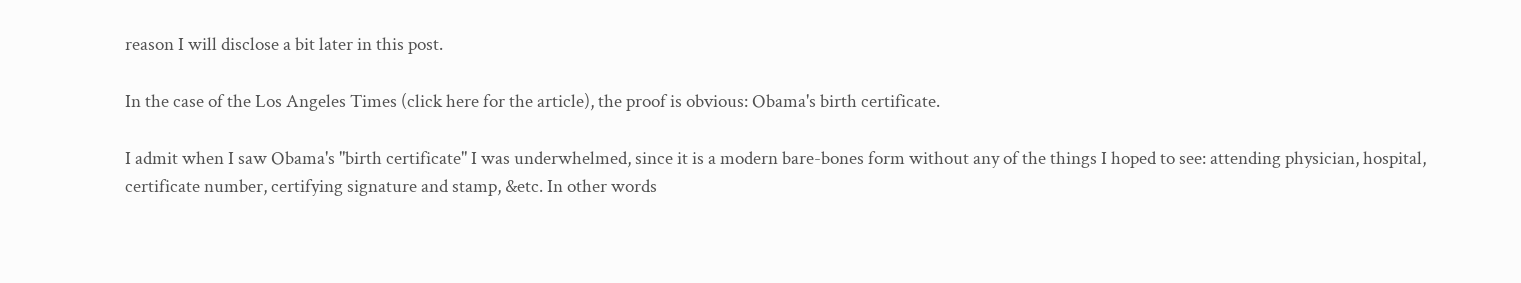reason I will disclose a bit later in this post.

In the case of the Los Angeles Times (click here for the article), the proof is obvious: Obama's birth certificate.

I admit when I saw Obama's "birth certificate" I was underwhelmed, since it is a modern bare-bones form without any of the things I hoped to see: attending physician, hospital, certificate number, certifying signature and stamp, &etc. In other words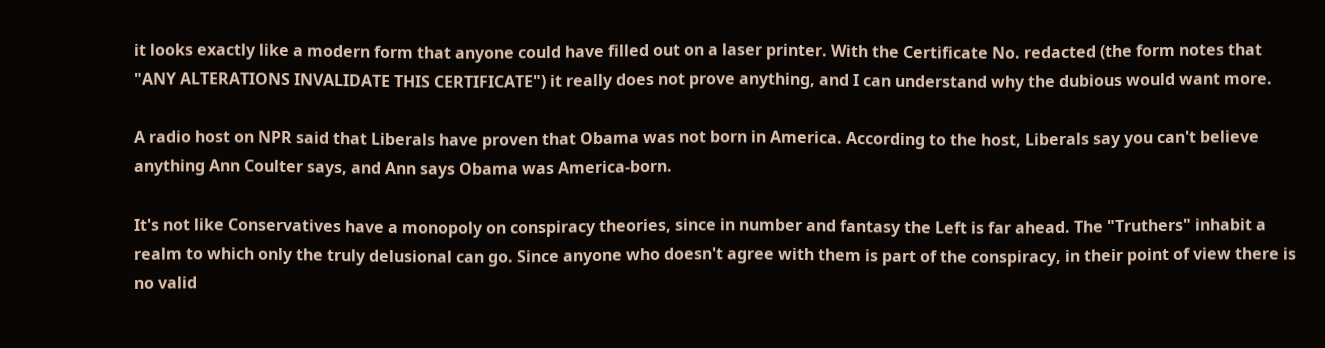it looks exactly like a modern form that anyone could have filled out on a laser printer. With the Certificate No. redacted (the form notes that "ANY ALTERATIONS INVALIDATE THIS CERTIFICATE") it really does not prove anything, and I can understand why the dubious would want more.

A radio host on NPR said that Liberals have proven that Obama was not born in America. According to the host, Liberals say you can't believe anything Ann Coulter says, and Ann says Obama was America-born.

It's not like Conservatives have a monopoly on conspiracy theories, since in number and fantasy the Left is far ahead. The "Truthers" inhabit a realm to which only the truly delusional can go. Since anyone who doesn't agree with them is part of the conspiracy, in their point of view there is no valid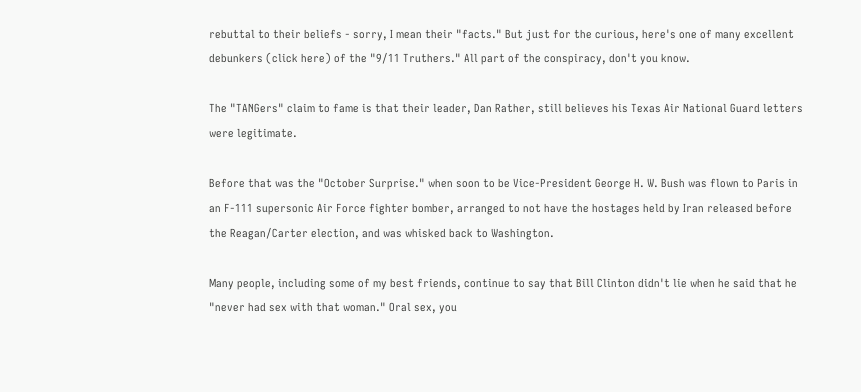rebuttal to their beliefs - sorry, I mean their "facts." But just for the curious, here's one of many excellent debunkers (click here) of the "9/11 Truthers." All part of the conspiracy, don't you know.

The "TANGers" claim to fame is that their leader, Dan Rather, still believes his Texas Air National Guard letters were legitimate.

Before that was the "October Surprise." when soon to be Vice-President George H. W. Bush was flown to Paris in an F-111 supersonic Air Force fighter bomber, arranged to not have the hostages held by Iran released before the Reagan/Carter election, and was whisked back to Washington.

Many people, including some of my best friends, continue to say that Bill Clinton didn't lie when he said that he "never had sex with that woman." Oral sex, you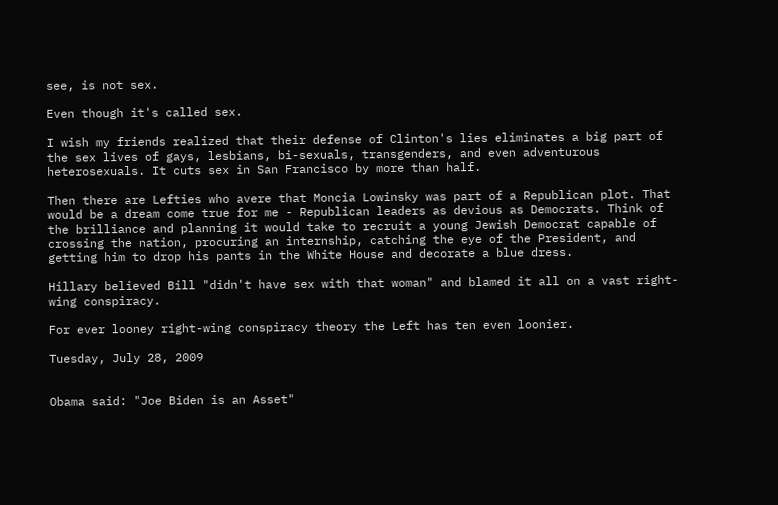see, is not sex.

Even though it's called sex.

I wish my friends realized that their defense of Clinton's lies eliminates a big part of the sex lives of gays, lesbians, bi-sexuals, transgenders, and even adventurous heterosexuals. It cuts sex in San Francisco by more than half.

Then there are Lefties who avere that Moncia Lowinsky was part of a Republican plot. That would be a dream come true for me - Republican leaders as devious as Democrats. Think of the brilliance and planning it would take to recruit a young Jewish Democrat capable of crossing the nation, procuring an internship, catching the eye of the President, and getting him to drop his pants in the White House and decorate a blue dress.

Hillary believed Bill "didn't have sex with that woman" and blamed it all on a vast right-wing conspiracy.

For ever looney right-wing conspiracy theory the Left has ten even loonier.

Tuesday, July 28, 2009


Obama said: "Joe Biden is an Asset"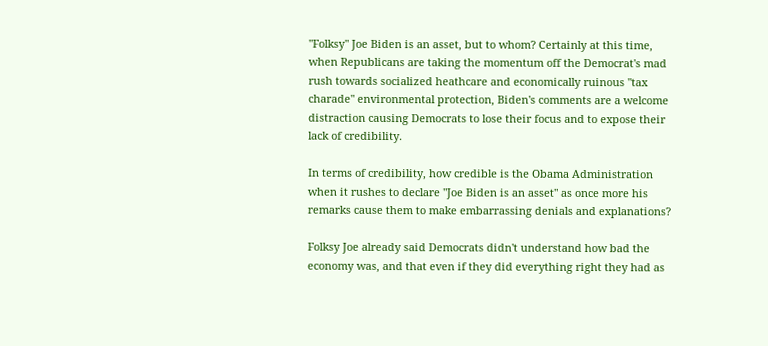"Folksy" Joe Biden is an asset, but to whom? Certainly at this time, when Republicans are taking the momentum off the Democrat's mad rush towards socialized heathcare and economically ruinous "tax charade" environmental protection, Biden's comments are a welcome distraction causing Democrats to lose their focus and to expose their lack of credibility.

In terms of credibility, how credible is the Obama Administration when it rushes to declare "Joe Biden is an asset" as once more his remarks cause them to make embarrassing denials and explanations?

Folksy Joe already said Democrats didn't understand how bad the economy was, and that even if they did everything right they had as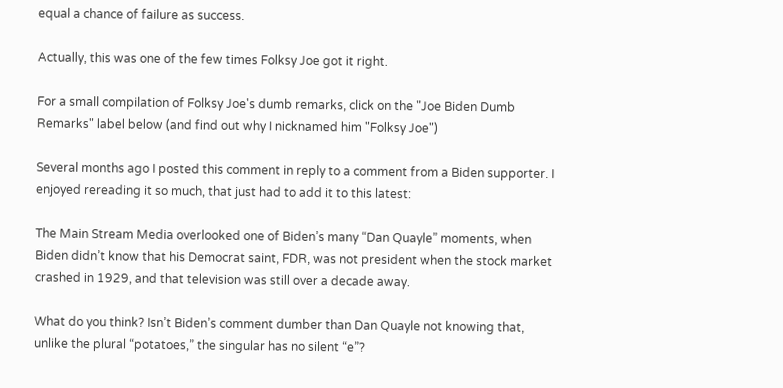equal a chance of failure as success.

Actually, this was one of the few times Folksy Joe got it right.

For a small compilation of Folksy Joe's dumb remarks, click on the "Joe Biden Dumb Remarks" label below (and find out why I nicknamed him "Folksy Joe")

Several months ago I posted this comment in reply to a comment from a Biden supporter. I enjoyed rereading it so much, that just had to add it to this latest:

The Main Stream Media overlooked one of Biden’s many “Dan Quayle” moments, when Biden didn’t know that his Democrat saint, FDR, was not president when the stock market crashed in 1929, and that television was still over a decade away.

What do you think? Isn’t Biden’s comment dumber than Dan Quayle not knowing that, unlike the plural “potatoes,” the singular has no silent “e”?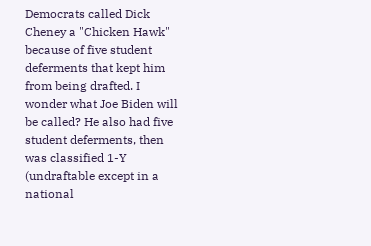Democrats called Dick Cheney a "Chicken Hawk" because of five student deferments that kept him from being drafted. I wonder what Joe Biden will be called? He also had five student deferments, then was classified 1-Y (undraftable except in a national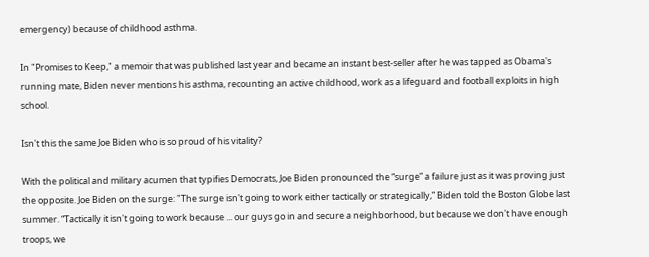emergency) because of childhood asthma.

In "Promises to Keep," a memoir that was published last year and became an instant best-seller after he was tapped as Obama's running mate, Biden never mentions his asthma, recounting an active childhood, work as a lifeguard and football exploits in high school.

Isn't this the same Joe Biden who is so proud of his vitality?

With the political and military acumen that typifies Democrats, Joe Biden pronounced the “surge” a failure just as it was proving just the opposite. Joe Biden on the surge: "The surge isn't going to work either tactically or strategically,” Biden told the Boston Globe last summer. “Tactically it isn't going to work because ... our guys go in and secure a neighborhood, but because we don't have enough troops, we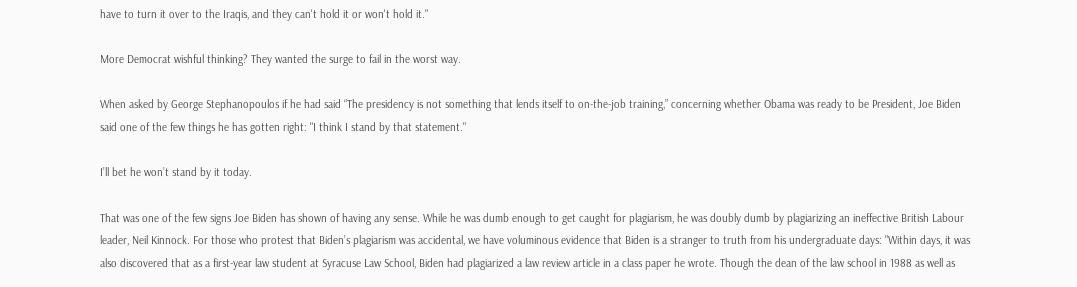have to turn it over to the Iraqis, and they can't hold it or won't hold it."

More Democrat wishful thinking? They wanted the surge to fail in the worst way.

When asked by George Stephanopoulos if he had said “The presidency is not something that lends itself to on-the-job training,” concerning whether Obama was ready to be President, Joe Biden said one of the few things he has gotten right: "I think I stand by that statement."

I’ll bet he won’t stand by it today.

That was one of the few signs Joe Biden has shown of having any sense. While he was dumb enough to get caught for plagiarism, he was doubly dumb by plagiarizing an ineffective British Labour leader, Neil Kinnock. For those who protest that Biden’s plagiarism was accidental, we have voluminous evidence that Biden is a stranger to truth from his undergraduate days: "Within days, it was also discovered that as a first-year law student at Syracuse Law School, Biden had plagiarized a law review article in a class paper he wrote. Though the dean of the law school in 1988 as well as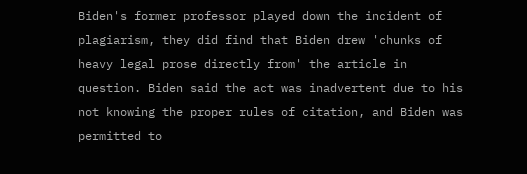Biden's former professor played down the incident of plagiarism, they did find that Biden drew 'chunks of heavy legal prose directly from' the article in question. Biden said the act was inadvertent due to his not knowing the proper rules of citation, and Biden was permitted to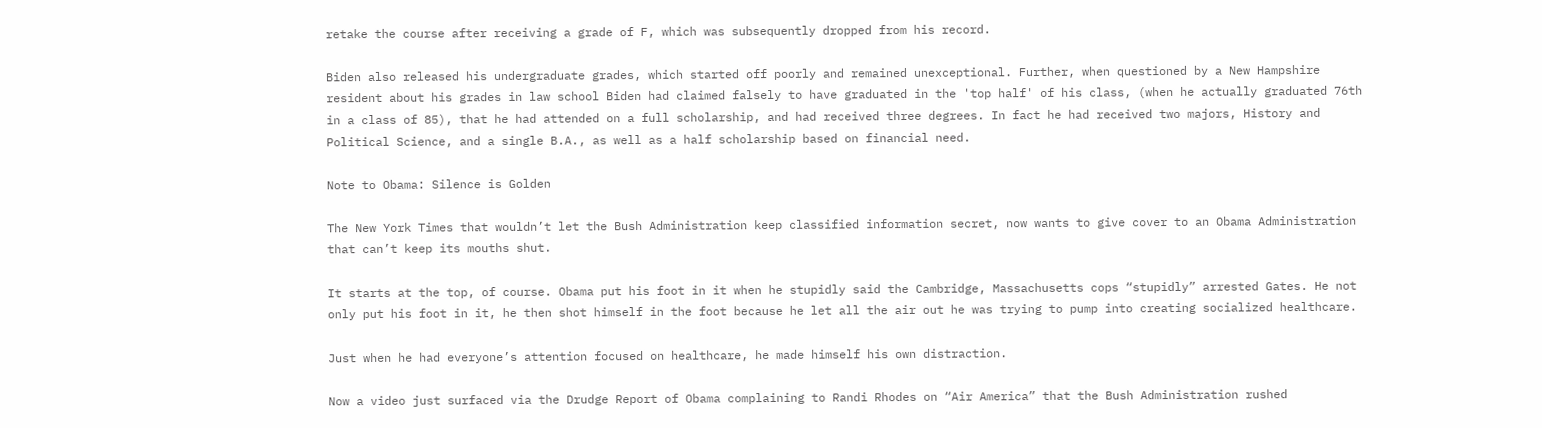retake the course after receiving a grade of F, which was subsequently dropped from his record.

Biden also released his undergraduate grades, which started off poorly and remained unexceptional. Further, when questioned by a New Hampshire resident about his grades in law school Biden had claimed falsely to have graduated in the 'top half' of his class, (when he actually graduated 76th in a class of 85), that he had attended on a full scholarship, and had received three degrees. In fact he had received two majors, History and Political Science, and a single B.A., as well as a half scholarship based on financial need.

Note to Obama: Silence is Golden

The New York Times that wouldn’t let the Bush Administration keep classified information secret, now wants to give cover to an Obama Administration that can’t keep its mouths shut.

It starts at the top, of course. Obama put his foot in it when he stupidly said the Cambridge, Massachusetts cops “stupidly” arrested Gates. He not only put his foot in it, he then shot himself in the foot because he let all the air out he was trying to pump into creating socialized healthcare.

Just when he had everyone’s attention focused on healthcare, he made himself his own distraction.

Now a video just surfaced via the Drudge Report of Obama complaining to Randi Rhodes on “Air America” that the Bush Administration rushed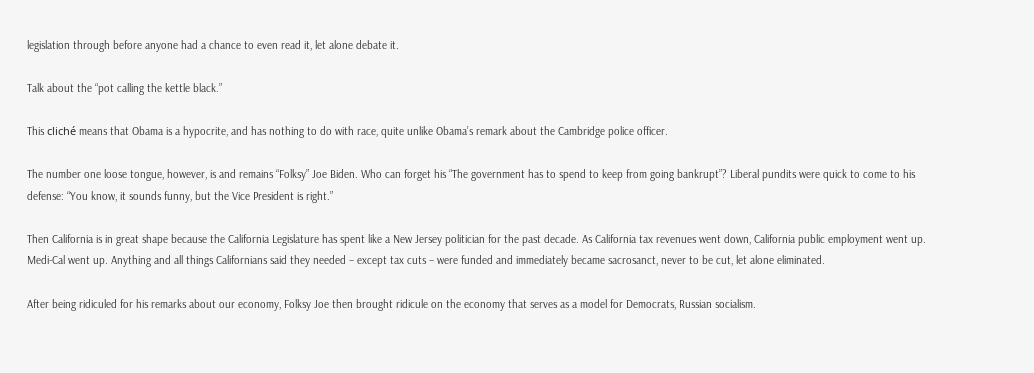legislation through before anyone had a chance to even read it, let alone debate it.

Talk about the “pot calling the kettle black.”

This cliché means that Obama is a hypocrite, and has nothing to do with race, quite unlike Obama’s remark about the Cambridge police officer.

The number one loose tongue, however, is and remains “Folksy” Joe Biden. Who can forget his “The government has to spend to keep from going bankrupt”? Liberal pundits were quick to come to his defense: “You know, it sounds funny, but the Vice President is right.”

Then California is in great shape because the California Legislature has spent like a New Jersey politician for the past decade. As California tax revenues went down, California public employment went up. Medi-Cal went up. Anything and all things Californians said they needed – except tax cuts – were funded and immediately became sacrosanct, never to be cut, let alone eliminated.

After being ridiculed for his remarks about our economy, Folksy Joe then brought ridicule on the economy that serves as a model for Democrats, Russian socialism.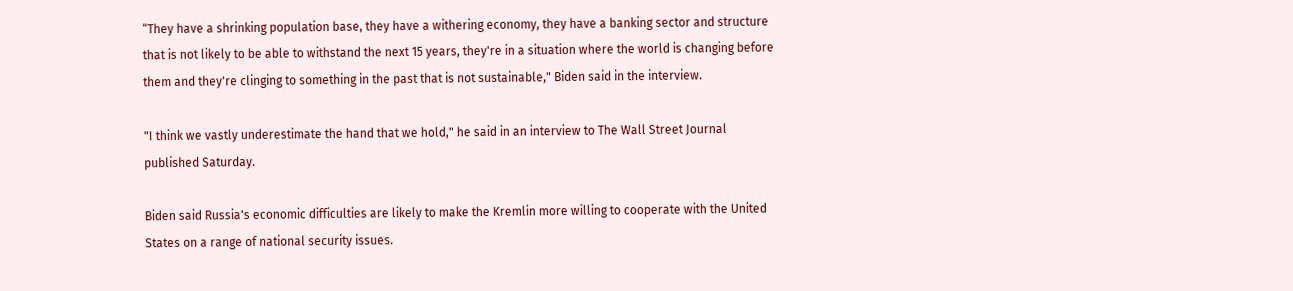“They have a shrinking population base, they have a withering economy, they have a banking sector and structure that is not likely to be able to withstand the next 15 years, they're in a situation where the world is changing before them and they're clinging to something in the past that is not sustainable," Biden said in the interview.

"I think we vastly underestimate the hand that we hold," he said in an interview to The Wall Street Journal published Saturday.

Biden said Russia's economic difficulties are likely to make the Kremlin more willing to cooperate with the United States on a range of national security issues.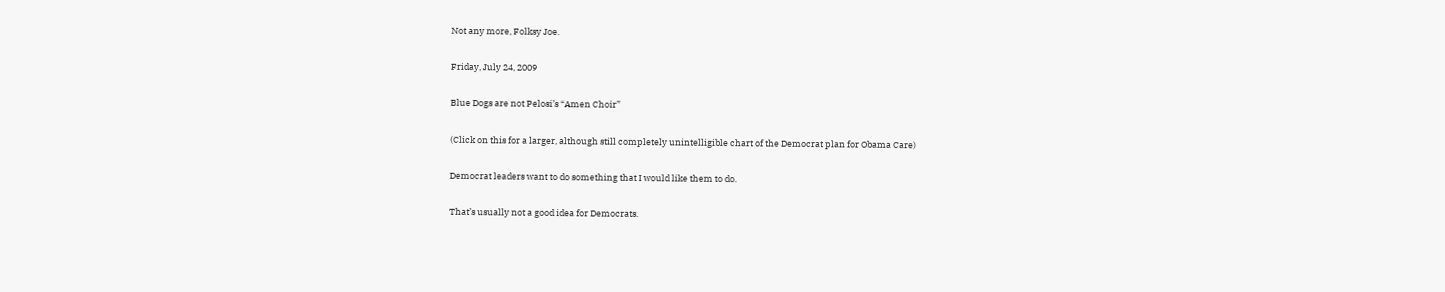Not any more, Folksy Joe.

Friday, July 24, 2009

Blue Dogs are not Pelosi’s “Amen Choir”

(Click on this for a larger, although still completely unintelligible chart of the Democrat plan for Obama Care)

Democrat leaders want to do something that I would like them to do.

That’s usually not a good idea for Democrats.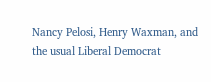Nancy Pelosi, Henry Waxman, and the usual Liberal Democrat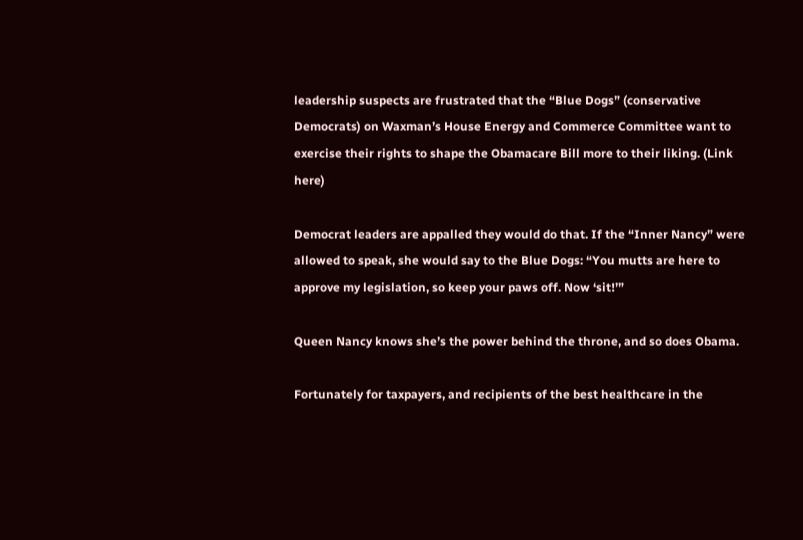leadership suspects are frustrated that the “Blue Dogs” (conservative Democrats) on Waxman’s House Energy and Commerce Committee want to exercise their rights to shape the Obamacare Bill more to their liking. (Link here)

Democrat leaders are appalled they would do that. If the “Inner Nancy” were allowed to speak, she would say to the Blue Dogs: “You mutts are here to approve my legislation, so keep your paws off. Now ‘sit!’”

Queen Nancy knows she’s the power behind the throne, and so does Obama.

Fortunately for taxpayers, and recipients of the best healthcare in the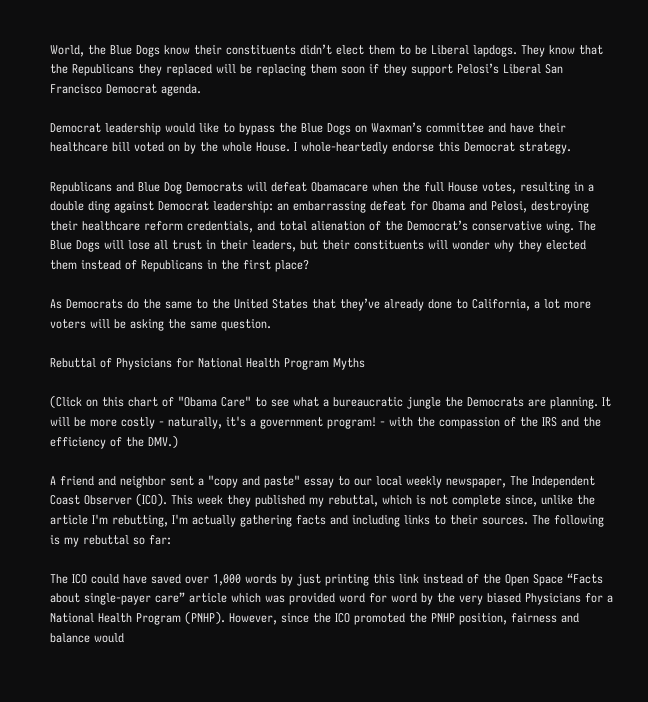World, the Blue Dogs know their constituents didn’t elect them to be Liberal lapdogs. They know that the Republicans they replaced will be replacing them soon if they support Pelosi’s Liberal San Francisco Democrat agenda.

Democrat leadership would like to bypass the Blue Dogs on Waxman’s committee and have their healthcare bill voted on by the whole House. I whole-heartedly endorse this Democrat strategy.

Republicans and Blue Dog Democrats will defeat Obamacare when the full House votes, resulting in a double ding against Democrat leadership: an embarrassing defeat for Obama and Pelosi, destroying their healthcare reform credentials, and total alienation of the Democrat’s conservative wing. The Blue Dogs will lose all trust in their leaders, but their constituents will wonder why they elected them instead of Republicans in the first place?

As Democrats do the same to the United States that they’ve already done to California, a lot more voters will be asking the same question.

Rebuttal of Physicians for National Health Program Myths

(Click on this chart of "Obama Care" to see what a bureaucratic jungle the Democrats are planning. It will be more costly - naturally, it's a government program! - with the compassion of the IRS and the efficiency of the DMV.)

A friend and neighbor sent a "copy and paste" essay to our local weekly newspaper, The Independent Coast Observer (ICO). This week they published my rebuttal, which is not complete since, unlike the article I'm rebutting, I'm actually gathering facts and including links to their sources. The following is my rebuttal so far:

The ICO could have saved over 1,000 words by just printing this link instead of the Open Space “Facts about single-payer care” article which was provided word for word by the very biased Physicians for a National Health Program (PNHP). However, since the ICO promoted the PNHP position, fairness and balance would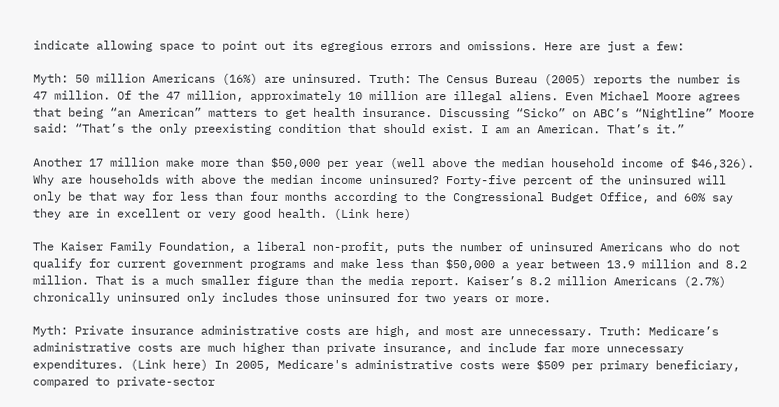indicate allowing space to point out its egregious errors and omissions. Here are just a few:

Myth: 50 million Americans (16%) are uninsured. Truth: The Census Bureau (2005) reports the number is 47 million. Of the 47 million, approximately 10 million are illegal aliens. Even Michael Moore agrees that being “an American” matters to get health insurance. Discussing “Sicko” on ABC’s “Nightline” Moore said: “That’s the only preexisting condition that should exist. I am an American. That’s it.”

Another 17 million make more than $50,000 per year (well above the median household income of $46,326). Why are households with above the median income uninsured? Forty-five percent of the uninsured will only be that way for less than four months according to the Congressional Budget Office, and 60% say they are in excellent or very good health. (Link here)

The Kaiser Family Foundation, a liberal non-profit, puts the number of uninsured Americans who do not qualify for current government programs and make less than $50,000 a year between 13.9 million and 8.2 million. That is a much smaller figure than the media report. Kaiser’s 8.2 million Americans (2.7%) chronically uninsured only includes those uninsured for two years or more.

Myth: Private insurance administrative costs are high, and most are unnecessary. Truth: Medicare’s administrative costs are much higher than private insurance, and include far more unnecessary expenditures. (Link here) In 2005, Medicare's administrative costs were $509 per primary beneficiary, compared to private-sector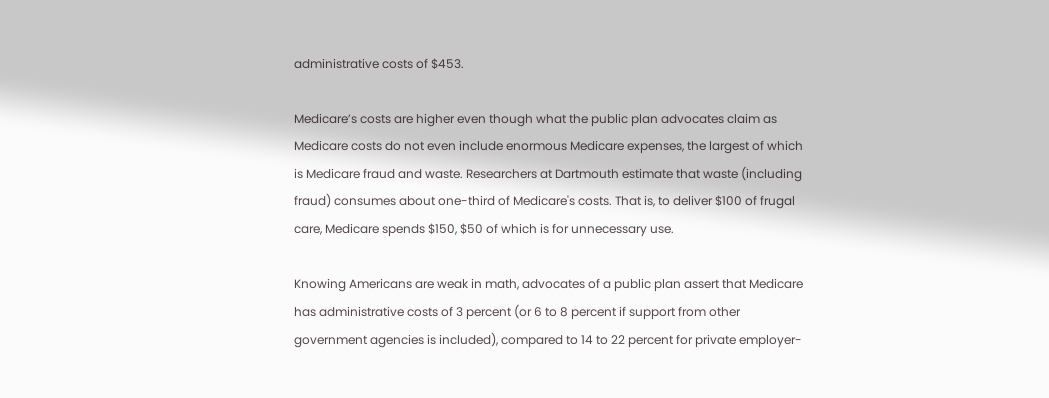administrative costs of $453.

Medicare’s costs are higher even though what the public plan advocates claim as Medicare costs do not even include enormous Medicare expenses, the largest of which is Medicare fraud and waste. Researchers at Dartmouth estimate that waste (including fraud) consumes about one-third of Medicare's costs. That is, to deliver $100 of frugal care, Medicare spends $150, $50 of which is for unnecessary use.

Knowing Americans are weak in math, advocates of a public plan assert that Medicare has administrative costs of 3 percent (or 6 to 8 percent if support from other government agencies is included), compared to 14 to 22 percent for private employer-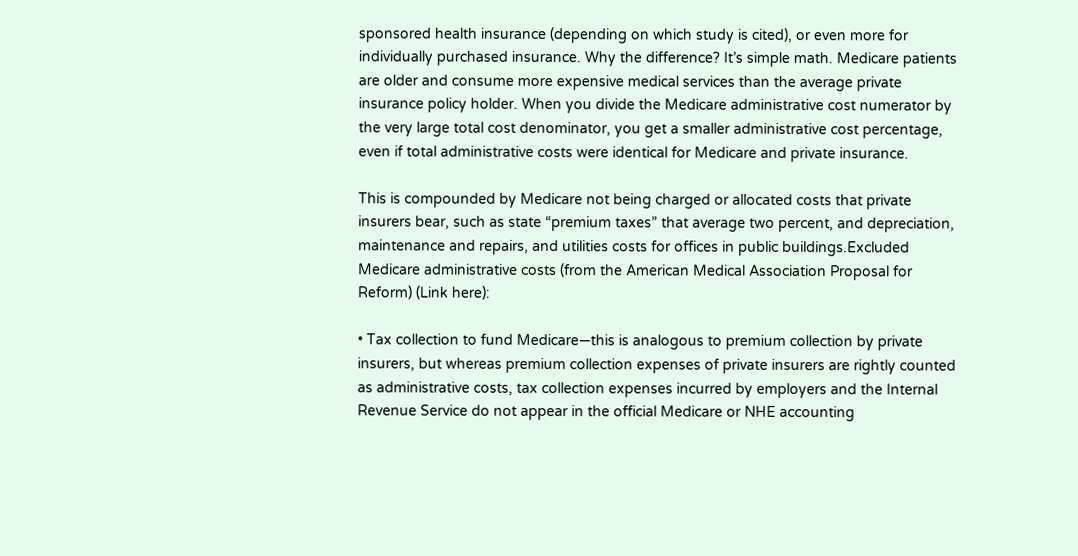sponsored health insurance (depending on which study is cited), or even more for individually purchased insurance. Why the difference? It’s simple math. Medicare patients are older and consume more expensive medical services than the average private insurance policy holder. When you divide the Medicare administrative cost numerator by the very large total cost denominator, you get a smaller administrative cost percentage, even if total administrative costs were identical for Medicare and private insurance.

This is compounded by Medicare not being charged or allocated costs that private insurers bear, such as state “premium taxes” that average two percent, and depreciation, maintenance and repairs, and utilities costs for offices in public buildings.Excluded Medicare administrative costs (from the American Medical Association Proposal for Reform) (Link here):

• Tax collection to fund Medicare—this is analogous to premium collection by private insurers, but whereas premium collection expenses of private insurers are rightly counted as administrative costs, tax collection expenses incurred by employers and the Internal Revenue Service do not appear in the official Medicare or NHE accounting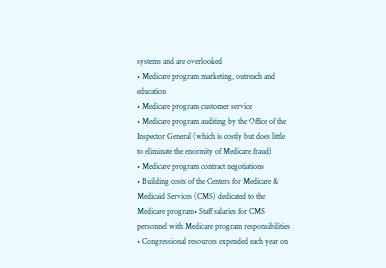systems and are overlooked
• Medicare program marketing, outreach and education
• Medicare program customer service
• Medicare program auditing by the Office of the Inspector General (which is costly but does little to eliminate the enormity of Medicare fraud)
• Medicare program contract negotiations
• Building costs of the Centers for Medicare & Medicaid Services (CMS) dedicated to the Medicare program• Staff salaries for CMS personnel with Medicare program responsibilities
• Congressional resources expended each year on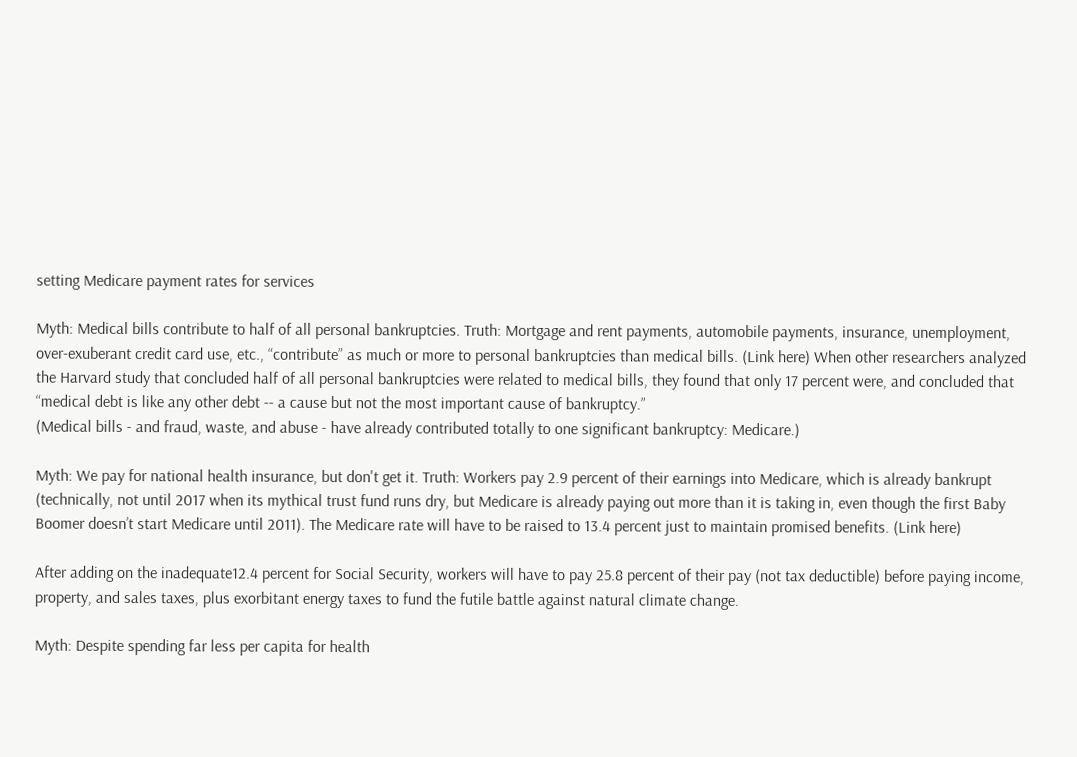setting Medicare payment rates for services

Myth: Medical bills contribute to half of all personal bankruptcies. Truth: Mortgage and rent payments, automobile payments, insurance, unemployment, over-exuberant credit card use, etc., “contribute” as much or more to personal bankruptcies than medical bills. (Link here) When other researchers analyzed the Harvard study that concluded half of all personal bankruptcies were related to medical bills, they found that only 17 percent were, and concluded that “medical debt is like any other debt -- a cause but not the most important cause of bankruptcy.”
(Medical bills - and fraud, waste, and abuse - have already contributed totally to one significant bankruptcy: Medicare.)

Myth: We pay for national health insurance, but don't get it. Truth: Workers pay 2.9 percent of their earnings into Medicare, which is already bankrupt (technically, not until 2017 when its mythical trust fund runs dry, but Medicare is already paying out more than it is taking in, even though the first Baby Boomer doesn’t start Medicare until 2011). The Medicare rate will have to be raised to 13.4 percent just to maintain promised benefits. (Link here)

After adding on the inadequate12.4 percent for Social Security, workers will have to pay 25.8 percent of their pay (not tax deductible) before paying income, property, and sales taxes, plus exorbitant energy taxes to fund the futile battle against natural climate change.

Myth: Despite spending far less per capita for health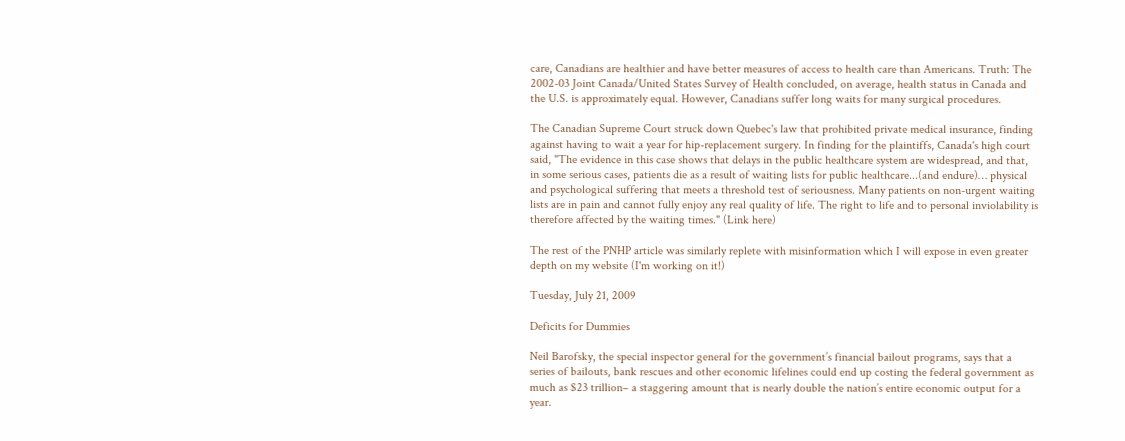care, Canadians are healthier and have better measures of access to health care than Americans. Truth: The 2002-03 Joint Canada/United States Survey of Health concluded, on average, health status in Canada and the U.S. is approximately equal. However, Canadians suffer long waits for many surgical procedures.

The Canadian Supreme Court struck down Quebec's law that prohibited private medical insurance, finding against having to wait a year for hip-replacement surgery. In finding for the plaintiffs, Canada's high court said, "The evidence in this case shows that delays in the public healthcare system are widespread, and that, in some serious cases, patients die as a result of waiting lists for public healthcare...(and endure)… physical and psychological suffering that meets a threshold test of seriousness. Many patients on non-urgent waiting lists are in pain and cannot fully enjoy any real quality of life. The right to life and to personal inviolability is therefore affected by the waiting times." (Link here)

The rest of the PNHP article was similarly replete with misinformation which I will expose in even greater depth on my website (I'm working on it!)

Tuesday, July 21, 2009

Deficits for Dummies

Neil Barofsky, the special inspector general for the government’s financial bailout programs, says that a series of bailouts, bank rescues and other economic lifelines could end up costing the federal government as much as $23 trillion– a staggering amount that is nearly double the nation’s entire economic output for a year.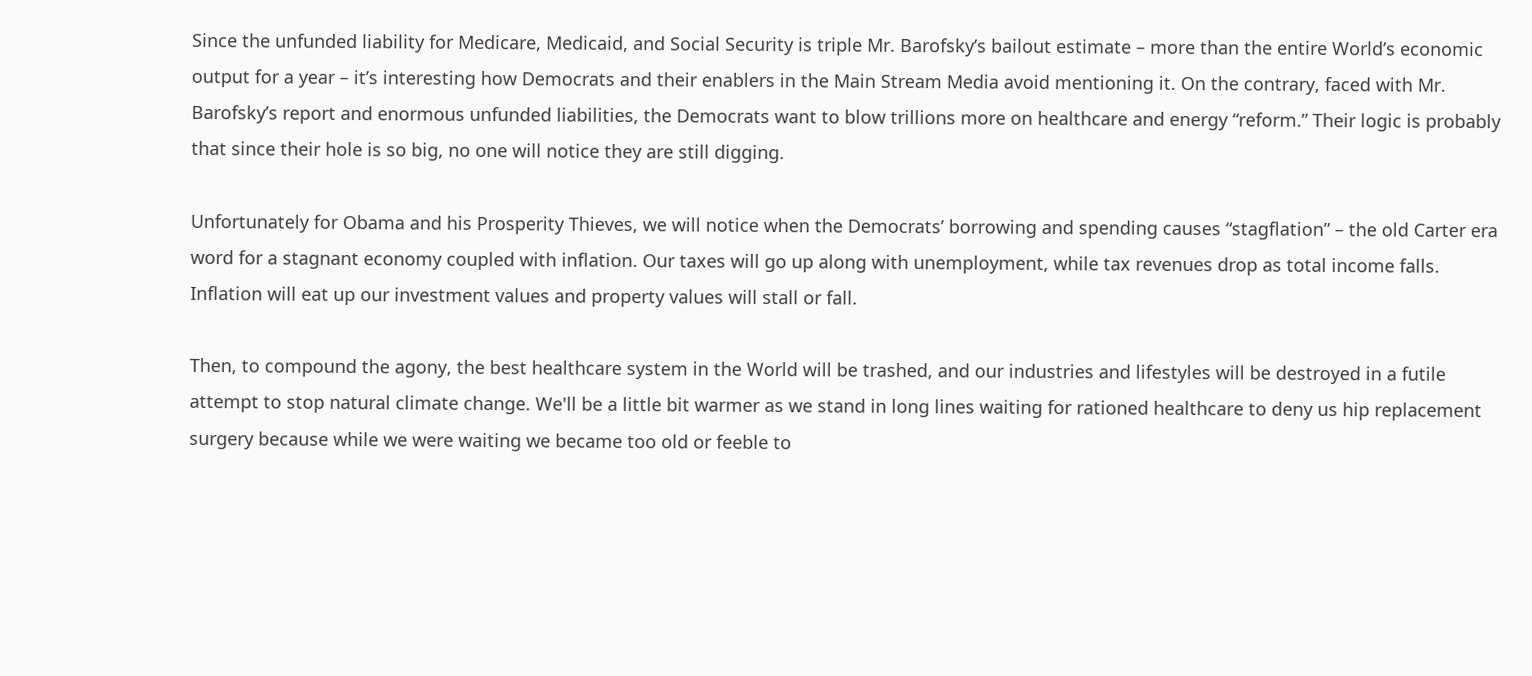Since the unfunded liability for Medicare, Medicaid, and Social Security is triple Mr. Barofsky’s bailout estimate – more than the entire World’s economic output for a year – it’s interesting how Democrats and their enablers in the Main Stream Media avoid mentioning it. On the contrary, faced with Mr. Barofsky’s report and enormous unfunded liabilities, the Democrats want to blow trillions more on healthcare and energy “reform.” Their logic is probably that since their hole is so big, no one will notice they are still digging.

Unfortunately for Obama and his Prosperity Thieves, we will notice when the Democrats’ borrowing and spending causes “stagflation” – the old Carter era word for a stagnant economy coupled with inflation. Our taxes will go up along with unemployment, while tax revenues drop as total income falls. Inflation will eat up our investment values and property values will stall or fall.

Then, to compound the agony, the best healthcare system in the World will be trashed, and our industries and lifestyles will be destroyed in a futile attempt to stop natural climate change. We'll be a little bit warmer as we stand in long lines waiting for rationed healthcare to deny us hip replacement surgery because while we were waiting we became too old or feeble to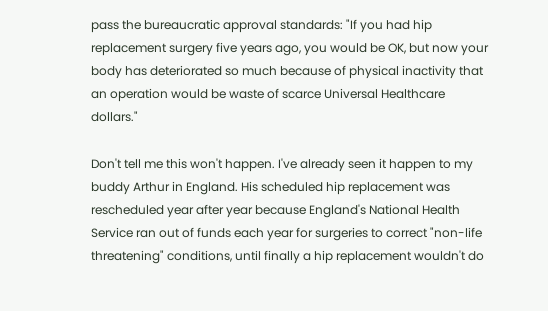pass the bureaucratic approval standards: "If you had hip replacement surgery five years ago, you would be OK, but now your body has deteriorated so much because of physical inactivity that an operation would be waste of scarce Universal Healthcare dollars."

Don't tell me this won't happen. I've already seen it happen to my buddy Arthur in England. His scheduled hip replacement was rescheduled year after year because England's National Health Service ran out of funds each year for surgeries to correct "non-life threatening" conditions, until finally a hip replacement wouldn't do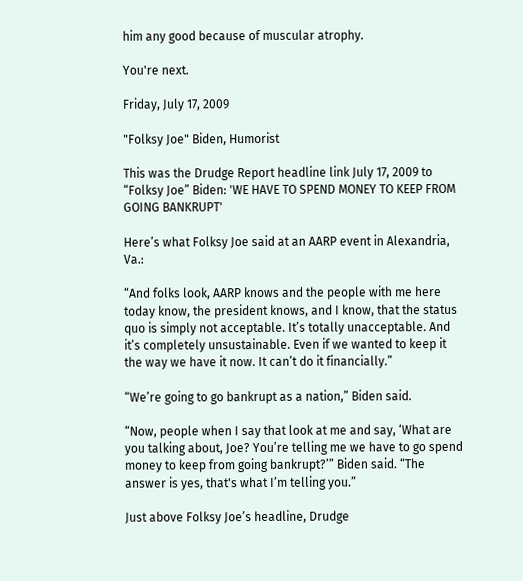him any good because of muscular atrophy.

You're next.

Friday, July 17, 2009

"Folksy Joe" Biden, Humorist

This was the Drudge Report headline link July 17, 2009 to “Folksy Joe” Biden: 'WE HAVE TO SPEND MONEY TO KEEP FROM GOING BANKRUPT'

Here’s what Folksy Joe said at an AARP event in Alexandria, Va.:

“And folks look, AARP knows and the people with me here today know, the president knows, and I know, that the status quo is simply not acceptable. It’s totally unacceptable. And it’s completely unsustainable. Even if we wanted to keep it the way we have it now. It can’t do it financially.”

“We’re going to go bankrupt as a nation,” Biden said.

“Now, people when I say that look at me and say, ‘What are you talking about, Joe? You’re telling me we have to go spend money to keep from going bankrupt?’” Biden said. “The answer is yes, that's what I’m telling you.”

Just above Folksy Joe’s headline, Drudge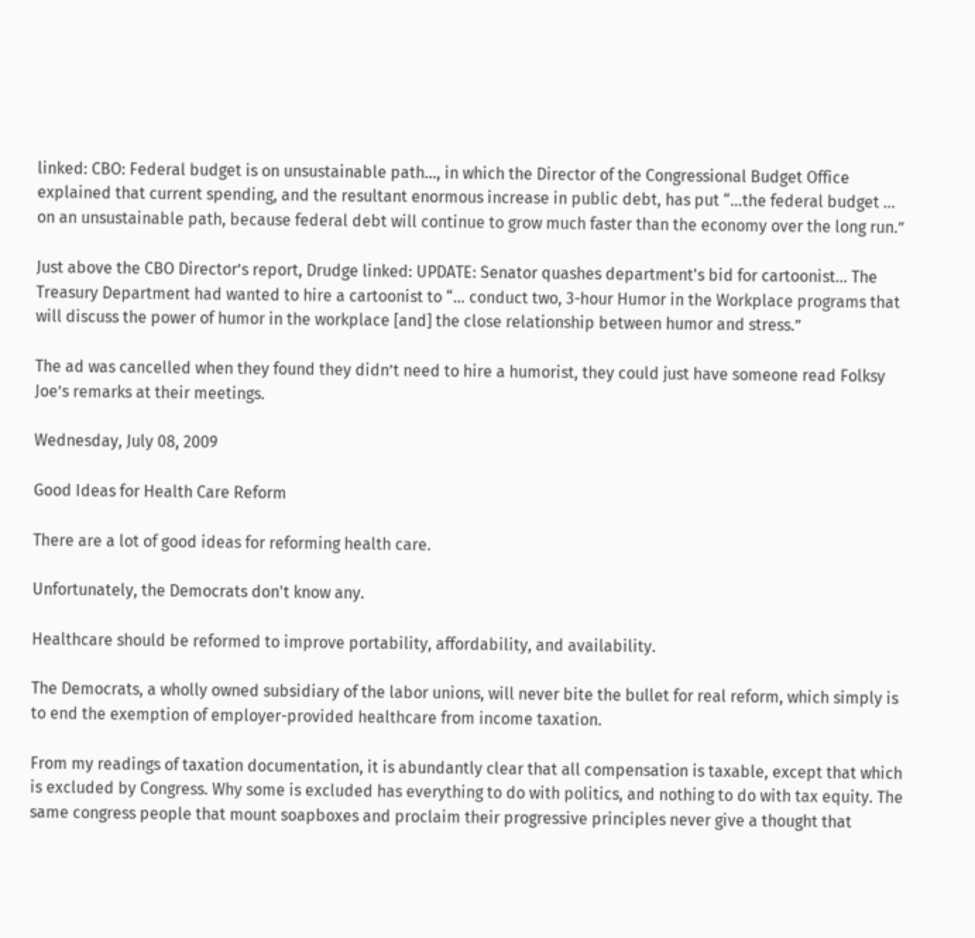linked: CBO: Federal budget is on unsustainable path..., in which the Director of the Congressional Budget Office explained that current spending, and the resultant enormous increase in public debt, has put “…the federal budget … on an unsustainable path, because federal debt will continue to grow much faster than the economy over the long run.”

Just above the CBO Director’s report, Drudge linked: UPDATE: Senator quashes department's bid for cartoonist... The Treasury Department had wanted to hire a cartoonist to “… conduct two, 3-hour Humor in the Workplace programs that will discuss the power of humor in the workplace [and] the close relationship between humor and stress.”

The ad was cancelled when they found they didn’t need to hire a humorist, they could just have someone read Folksy Joe’s remarks at their meetings.

Wednesday, July 08, 2009

Good Ideas for Health Care Reform

There are a lot of good ideas for reforming health care.

Unfortunately, the Democrats don't know any.

Healthcare should be reformed to improve portability, affordability, and availability.

The Democrats, a wholly owned subsidiary of the labor unions, will never bite the bullet for real reform, which simply is to end the exemption of employer-provided healthcare from income taxation.

From my readings of taxation documentation, it is abundantly clear that all compensation is taxable, except that which is excluded by Congress. Why some is excluded has everything to do with politics, and nothing to do with tax equity. The same congress people that mount soapboxes and proclaim their progressive principles never give a thought that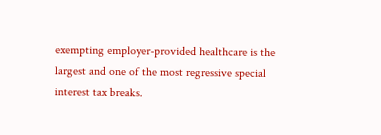exempting employer-provided healthcare is the largest and one of the most regressive special interest tax breaks.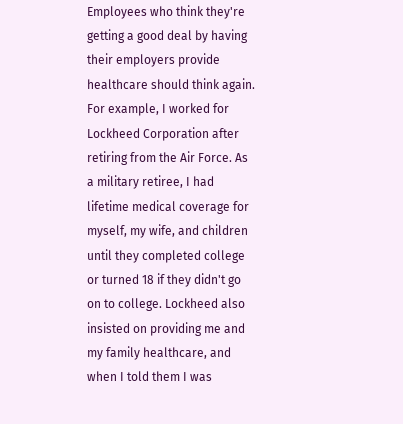Employees who think they're getting a good deal by having their employers provide healthcare should think again. For example, I worked for Lockheed Corporation after retiring from the Air Force. As a military retiree, I had lifetime medical coverage for myself, my wife, and children until they completed college or turned 18 if they didn't go on to college. Lockheed also insisted on providing me and my family healthcare, and when I told them I was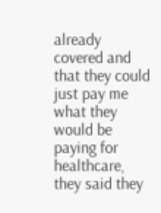already covered and that they could just pay me what they would be paying for healthcare, they said they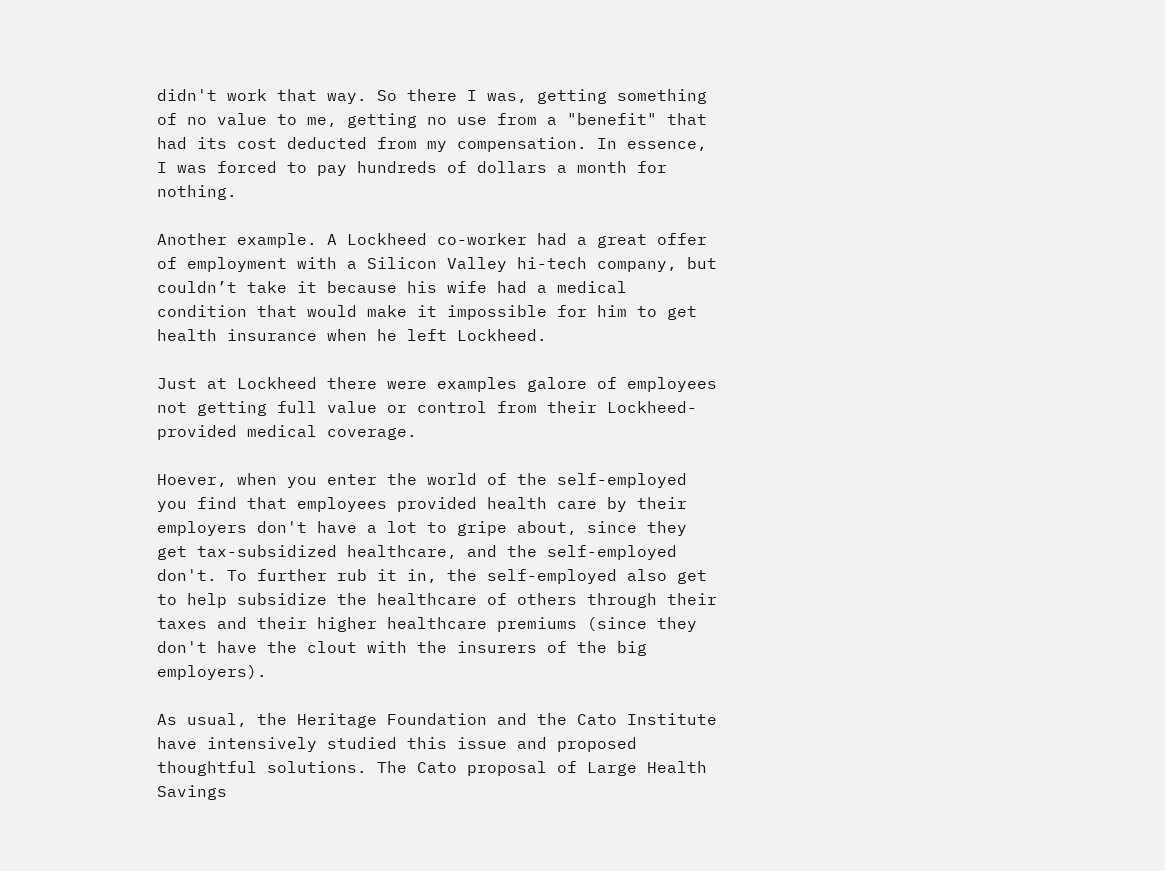didn't work that way. So there I was, getting something of no value to me, getting no use from a "benefit" that had its cost deducted from my compensation. In essence, I was forced to pay hundreds of dollars a month for nothing.

Another example. A Lockheed co-worker had a great offer of employment with a Silicon Valley hi-tech company, but couldn’t take it because his wife had a medical condition that would make it impossible for him to get health insurance when he left Lockheed.

Just at Lockheed there were examples galore of employees not getting full value or control from their Lockheed-provided medical coverage.

Hoever, when you enter the world of the self-employed you find that employees provided health care by their employers don't have a lot to gripe about, since they get tax-subsidized healthcare, and the self-employed don't. To further rub it in, the self-employed also get to help subsidize the healthcare of others through their taxes and their higher healthcare premiums (since they don't have the clout with the insurers of the big employers).

As usual, the Heritage Foundation and the Cato Institute have intensively studied this issue and proposed thoughtful solutions. The Cato proposal of Large Health Savings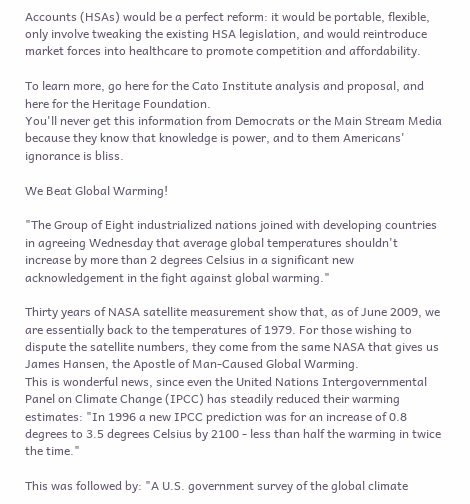Accounts (HSAs) would be a perfect reform: it would be portable, flexible, only involve tweaking the existing HSA legislation, and would reintroduce market forces into healthcare to promote competition and affordability.

To learn more, go here for the Cato Institute analysis and proposal, and here for the Heritage Foundation.
You'll never get this information from Democrats or the Main Stream Media because they know that knowledge is power, and to them Americans' ignorance is bliss.

We Beat Global Warming!

"The Group of Eight industrialized nations joined with developing countries in agreeing Wednesday that average global temperatures shouldn't increase by more than 2 degrees Celsius in a significant new acknowledgement in the fight against global warming."

Thirty years of NASA satellite measurement show that, as of June 2009, we are essentially back to the temperatures of 1979. For those wishing to dispute the satellite numbers, they come from the same NASA that gives us James Hansen, the Apostle of Man-Caused Global Warming.
This is wonderful news, since even the United Nations Intergovernmental Panel on Climate Change (IPCC) has steadily reduced their warming estimates: "In 1996 a new IPCC prediction was for an increase of 0.8 degrees to 3.5 degrees Celsius by 2100 - less than half the warming in twice the time."

This was followed by: "A U.S. government survey of the global climate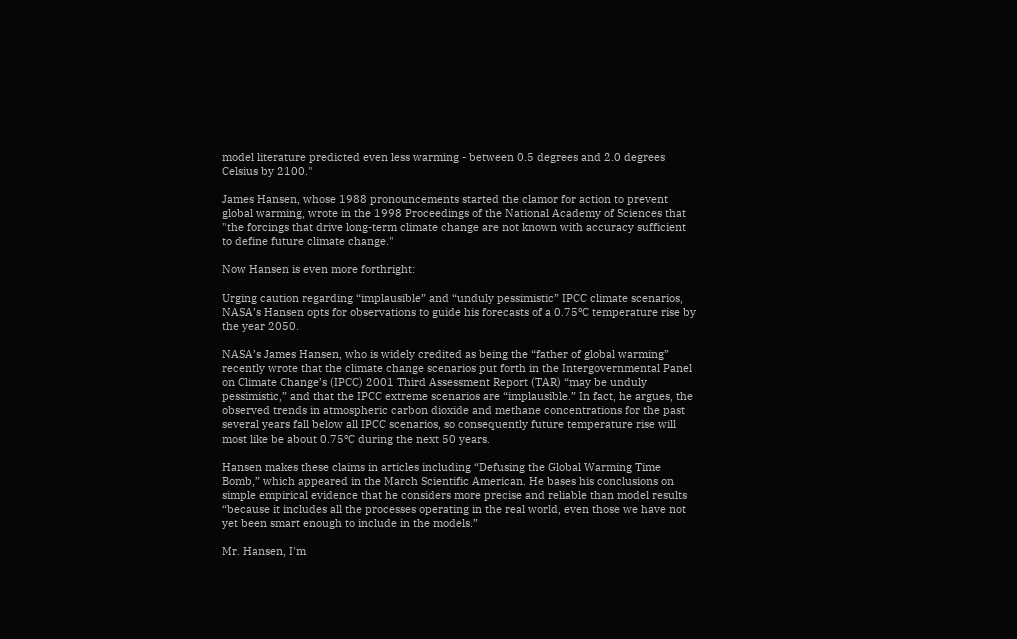model literature predicted even less warming - between 0.5 degrees and 2.0 degrees Celsius by 2100."

James Hansen, whose 1988 pronouncements started the clamor for action to prevent global warming, wrote in the 1998 Proceedings of the National Academy of Sciences that "the forcings that drive long-term climate change are not known with accuracy sufficient to define future climate change."

Now Hansen is even more forthright:

Urging caution regarding “implausible” and “unduly pessimistic” IPCC climate scenarios, NASA’s Hansen opts for observations to guide his forecasts of a 0.75ºC temperature rise by the year 2050.

NASA’s James Hansen, who is widely credited as being the “father of global warming” recently wrote that the climate change scenarios put forth in the Intergovernmental Panel on Climate Change’s (IPCC) 2001 Third Assessment Report (TAR) “may be unduly pessimistic,” and that the IPCC extreme scenarios are “implausible.” In fact, he argues, the observed trends in atmospheric carbon dioxide and methane concentrations for the past several years fall below all IPCC scenarios, so consequently future temperature rise will most like be about 0.75ºC during the next 50 years.

Hansen makes these claims in articles including “Defusing the Global Warming Time Bomb,” which appeared in the March Scientific American. He bases his conclusions on simple empirical evidence that he considers more precise and reliable than model results “because it includes all the processes operating in the real world, even those we have not yet been smart enough to include in the models.”

Mr. Hansen, I'm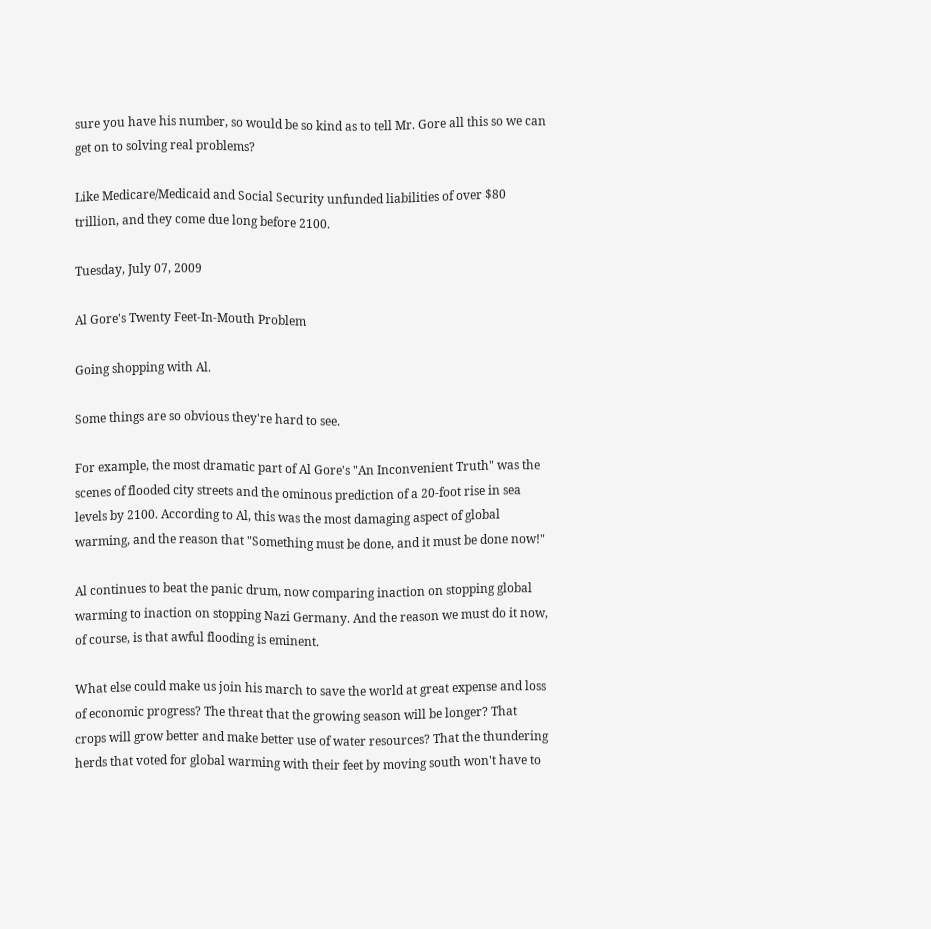sure you have his number, so would be so kind as to tell Mr. Gore all this so we can get on to solving real problems?

Like Medicare/Medicaid and Social Security unfunded liabilities of over $80 trillion, and they come due long before 2100.

Tuesday, July 07, 2009

Al Gore's Twenty Feet-In-Mouth Problem

Going shopping with Al.

Some things are so obvious they're hard to see.

For example, the most dramatic part of Al Gore's "An Inconvenient Truth" was the scenes of flooded city streets and the ominous prediction of a 20-foot rise in sea levels by 2100. According to Al, this was the most damaging aspect of global warming, and the reason that "Something must be done, and it must be done now!"

Al continues to beat the panic drum, now comparing inaction on stopping global warming to inaction on stopping Nazi Germany. And the reason we must do it now, of course, is that awful flooding is eminent.

What else could make us join his march to save the world at great expense and loss of economic progress? The threat that the growing season will be longer? That crops will grow better and make better use of water resources? That the thundering herds that voted for global warming with their feet by moving south won't have to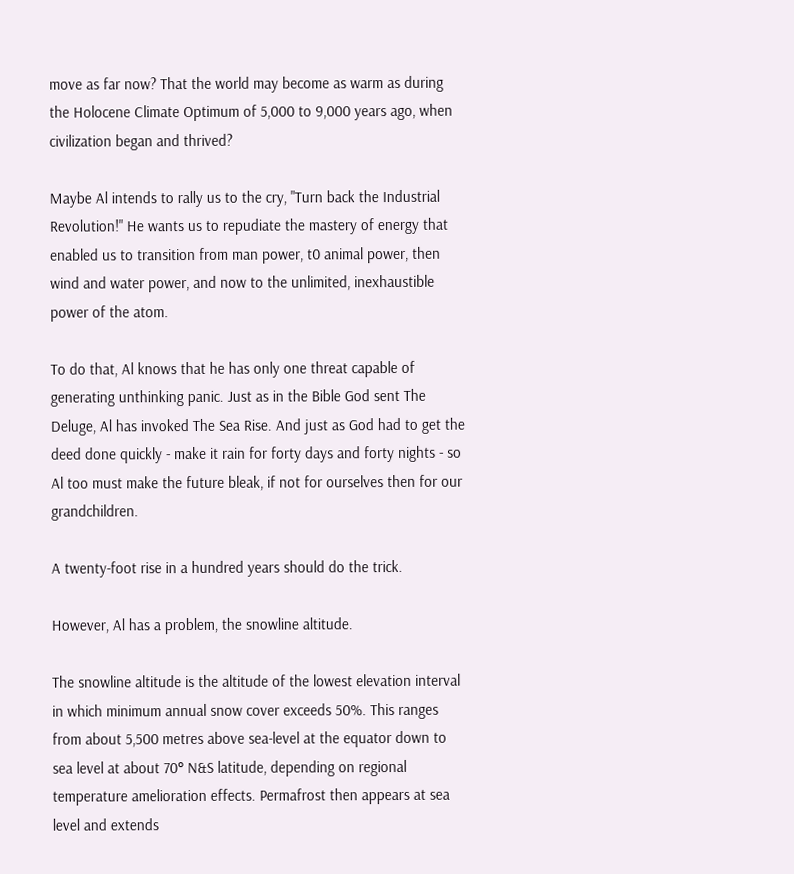move as far now? That the world may become as warm as during the Holocene Climate Optimum of 5,000 to 9,000 years ago, when civilization began and thrived?

Maybe Al intends to rally us to the cry, "Turn back the Industrial Revolution!" He wants us to repudiate the mastery of energy that enabled us to transition from man power, t0 animal power, then wind and water power, and now to the unlimited, inexhaustible power of the atom.

To do that, Al knows that he has only one threat capable of generating unthinking panic. Just as in the Bible God sent The Deluge, Al has invoked The Sea Rise. And just as God had to get the deed done quickly - make it rain for forty days and forty nights - so Al too must make the future bleak, if not for ourselves then for our grandchildren.

A twenty-foot rise in a hundred years should do the trick.

However, Al has a problem, the snowline altitude.

The snowline altitude is the altitude of the lowest elevation interval in which minimum annual snow cover exceeds 50%. This ranges from about 5,500 metres above sea-level at the equator down to sea level at about 70° N&S latitude, depending on regional temperature amelioration effects. Permafrost then appears at sea level and extends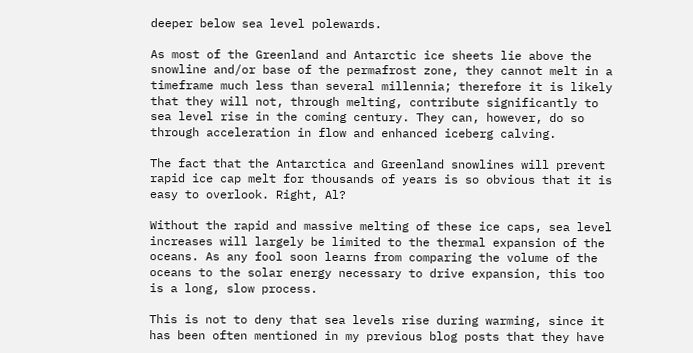deeper below sea level polewards.

As most of the Greenland and Antarctic ice sheets lie above the snowline and/or base of the permafrost zone, they cannot melt in a timeframe much less than several millennia; therefore it is likely that they will not, through melting, contribute significantly to sea level rise in the coming century. They can, however, do so through acceleration in flow and enhanced iceberg calving.

The fact that the Antarctica and Greenland snowlines will prevent rapid ice cap melt for thousands of years is so obvious that it is easy to overlook. Right, Al?

Without the rapid and massive melting of these ice caps, sea level increases will largely be limited to the thermal expansion of the oceans. As any fool soon learns from comparing the volume of the oceans to the solar energy necessary to drive expansion, this too is a long, slow process.

This is not to deny that sea levels rise during warming, since it has been often mentioned in my previous blog posts that they have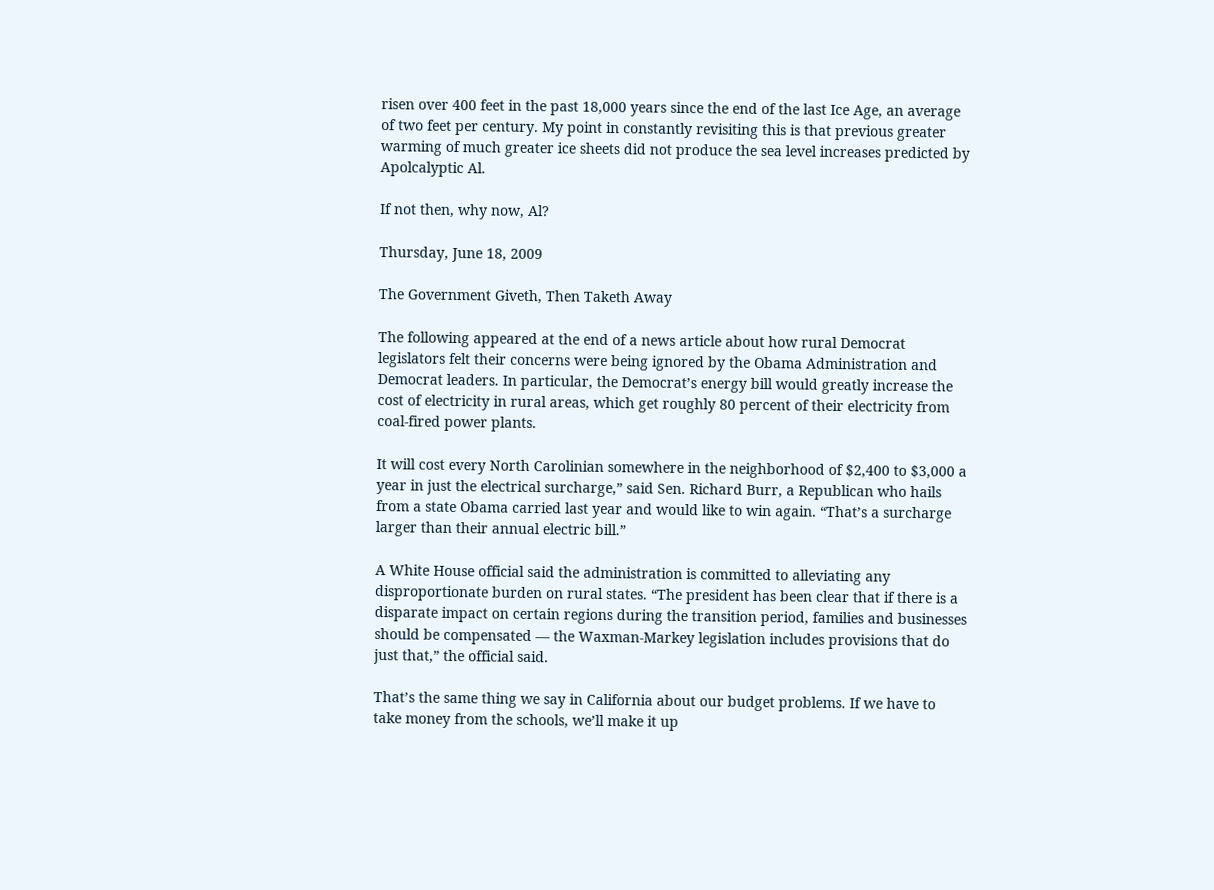risen over 400 feet in the past 18,000 years since the end of the last Ice Age, an average of two feet per century. My point in constantly revisiting this is that previous greater warming of much greater ice sheets did not produce the sea level increases predicted by Apolcalyptic Al.

If not then, why now, Al?

Thursday, June 18, 2009

The Government Giveth, Then Taketh Away

The following appeared at the end of a news article about how rural Democrat legislators felt their concerns were being ignored by the Obama Administration and Democrat leaders. In particular, the Democrat’s energy bill would greatly increase the cost of electricity in rural areas, which get roughly 80 percent of their electricity from coal-fired power plants.

It will cost every North Carolinian somewhere in the neighborhood of $2,400 to $3,000 a year in just the electrical surcharge,” said Sen. Richard Burr, a Republican who hails from a state Obama carried last year and would like to win again. “That’s a surcharge larger than their annual electric bill.”

A White House official said the administration is committed to alleviating any disproportionate burden on rural states. “The president has been clear that if there is a disparate impact on certain regions during the transition period, families and businesses should be compensated — the Waxman-Markey legislation includes provisions that do just that,” the official said.

That’s the same thing we say in California about our budget problems. If we have to take money from the schools, we’ll make it up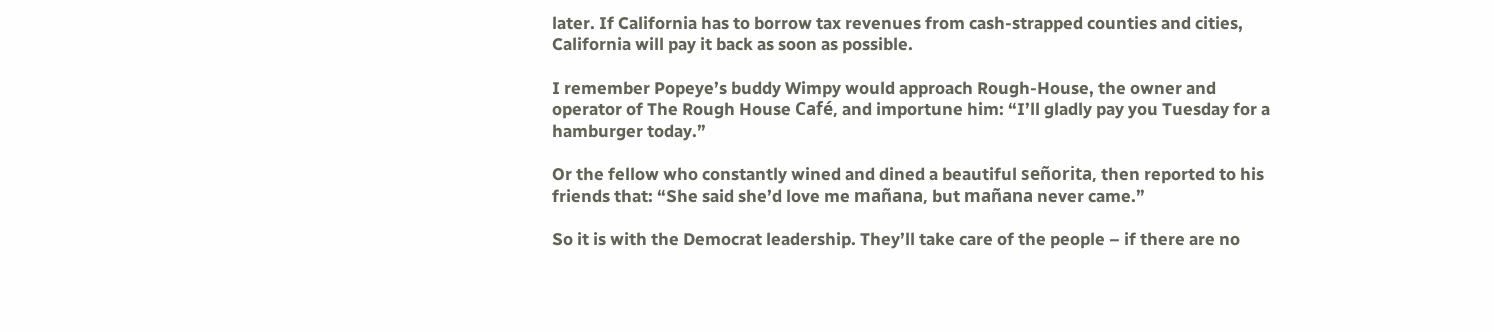later. If California has to borrow tax revenues from cash-strapped counties and cities, California will pay it back as soon as possible.

I remember Popeye’s buddy Wimpy would approach Rough-House, the owner and operator of The Rough House Café, and importune him: “I’ll gladly pay you Tuesday for a hamburger today.”

Or the fellow who constantly wined and dined a beautiful señorita, then reported to his friends that: “She said she’d love me mañana, but mañana never came.”

So it is with the Democrat leadership. They’ll take care of the people – if there are no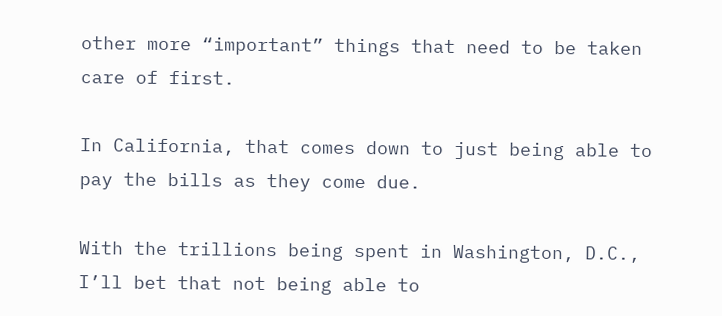other more “important” things that need to be taken care of first.

In California, that comes down to just being able to pay the bills as they come due.

With the trillions being spent in Washington, D.C., I’ll bet that not being able to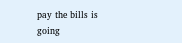pay the bills is going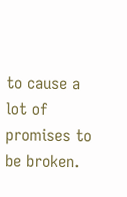to cause a lot of promises to be broken.